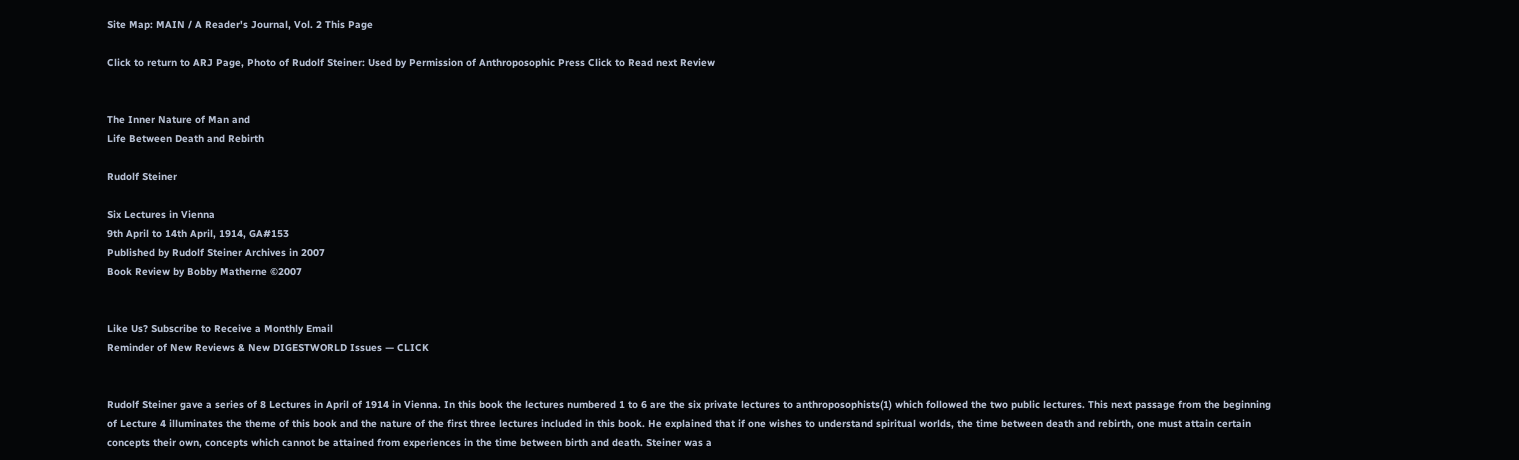Site Map: MAIN / A Reader's Journal, Vol. 2 This Page

Click to return to ARJ Page, Photo of Rudolf Steiner: Used by Permission of Anthroposophic Press Click to Read next Review


The Inner Nature of Man and
Life Between Death and Rebirth

Rudolf Steiner

Six Lectures in Vienna
9th April to 14th April, 1914, GA#153
Published by Rudolf Steiner Archives in 2007
Book Review by Bobby Matherne ©2007


Like Us? Subscribe to Receive a Monthly Email
Reminder of New Reviews & New DIGESTWORLD Issues — CLICK


Rudolf Steiner gave a series of 8 Lectures in April of 1914 in Vienna. In this book the lectures numbered 1 to 6 are the six private lectures to anthroposophists(1) which followed the two public lectures. This next passage from the beginning of Lecture 4 illuminates the theme of this book and the nature of the first three lectures included in this book. He explained that if one wishes to understand spiritual worlds, the time between death and rebirth, one must attain certain concepts their own, concepts which cannot be attained from experiences in the time between birth and death. Steiner was a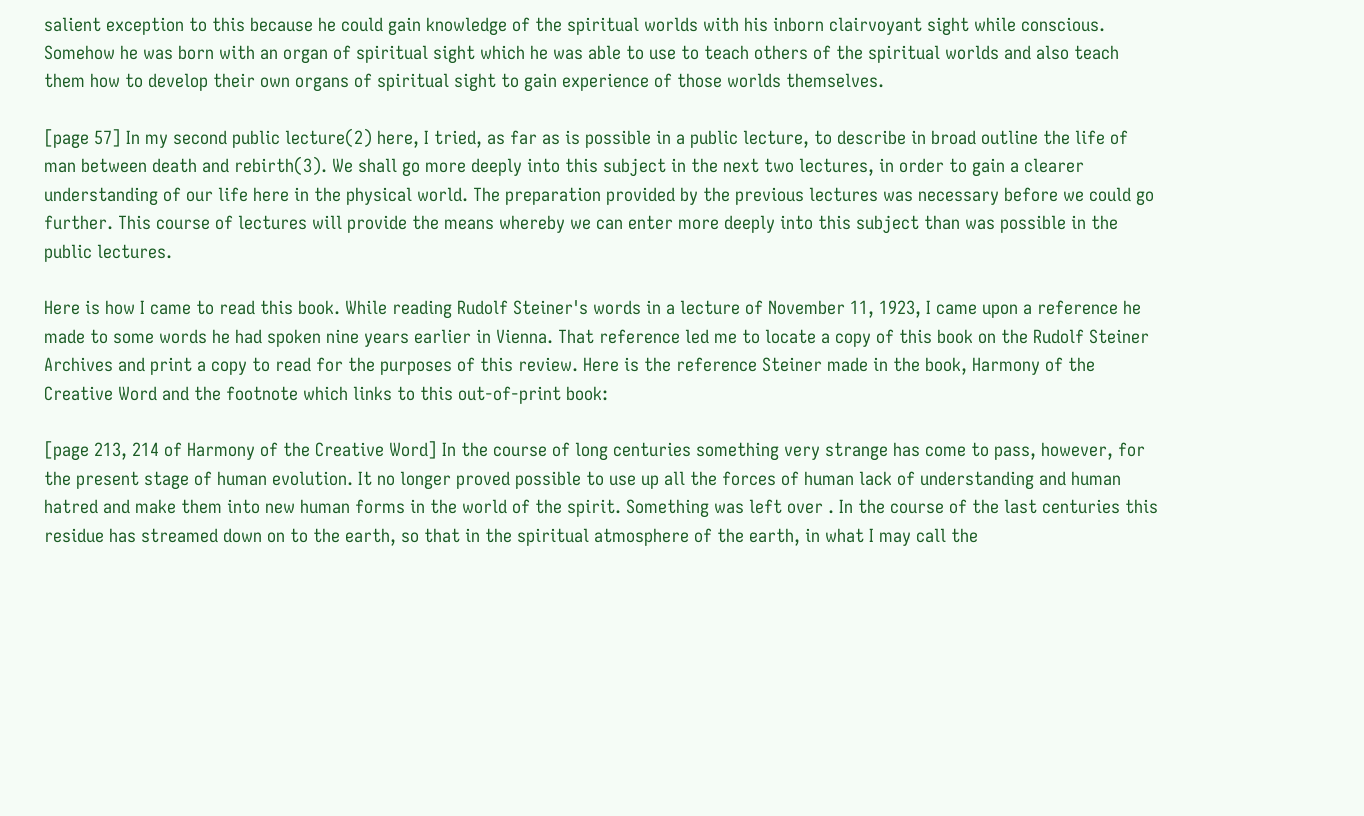salient exception to this because he could gain knowledge of the spiritual worlds with his inborn clairvoyant sight while conscious. Somehow he was born with an organ of spiritual sight which he was able to use to teach others of the spiritual worlds and also teach them how to develop their own organs of spiritual sight to gain experience of those worlds themselves.

[page 57] In my second public lecture(2) here, I tried, as far as is possible in a public lecture, to describe in broad outline the life of man between death and rebirth(3). We shall go more deeply into this subject in the next two lectures, in order to gain a clearer understanding of our life here in the physical world. The preparation provided by the previous lectures was necessary before we could go further. This course of lectures will provide the means whereby we can enter more deeply into this subject than was possible in the public lectures.

Here is how I came to read this book. While reading Rudolf Steiner's words in a lecture of November 11, 1923, I came upon a reference he made to some words he had spoken nine years earlier in Vienna. That reference led me to locate a copy of this book on the Rudolf Steiner Archives and print a copy to read for the purposes of this review. Here is the reference Steiner made in the book, Harmony of the Creative Word and the footnote which links to this out-of-print book:

[page 213, 214 of Harmony of the Creative Word] In the course of long centuries something very strange has come to pass, however, for the present stage of human evolution. It no longer proved possible to use up all the forces of human lack of understanding and human hatred and make them into new human forms in the world of the spirit. Something was left over . In the course of the last centuries this residue has streamed down on to the earth, so that in the spiritual atmosphere of the earth, in what I may call the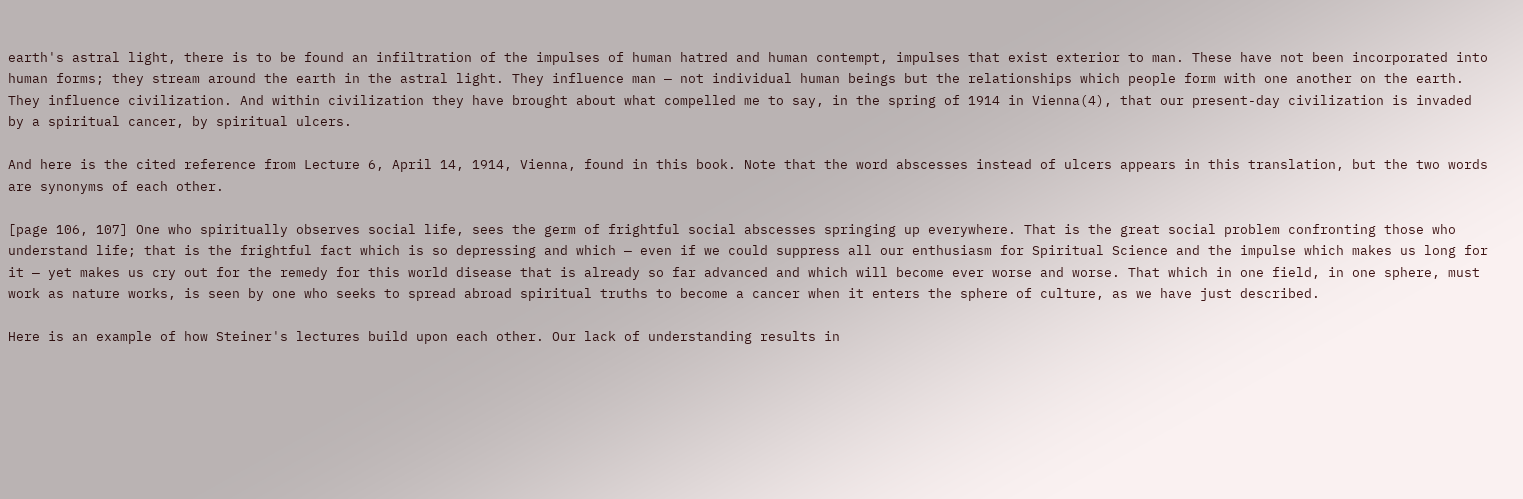earth's astral light, there is to be found an infiltration of the impulses of human hatred and human contempt, impulses that exist exterior to man. These have not been incorporated into human forms; they stream around the earth in the astral light. They influence man — not individual human beings but the relationships which people form with one another on the earth. They influence civilization. And within civilization they have brought about what compelled me to say, in the spring of 1914 in Vienna(4), that our present-day civilization is invaded by a spiritual cancer, by spiritual ulcers.

And here is the cited reference from Lecture 6, April 14, 1914, Vienna, found in this book. Note that the word abscesses instead of ulcers appears in this translation, but the two words are synonyms of each other.

[page 106, 107] One who spiritually observes social life, sees the germ of frightful social abscesses springing up everywhere. That is the great social problem confronting those who understand life; that is the frightful fact which is so depressing and which — even if we could suppress all our enthusiasm for Spiritual Science and the impulse which makes us long for it — yet makes us cry out for the remedy for this world disease that is already so far advanced and which will become ever worse and worse. That which in one field, in one sphere, must work as nature works, is seen by one who seeks to spread abroad spiritual truths to become a cancer when it enters the sphere of culture, as we have just described.

Here is an example of how Steiner's lectures build upon each other. Our lack of understanding results in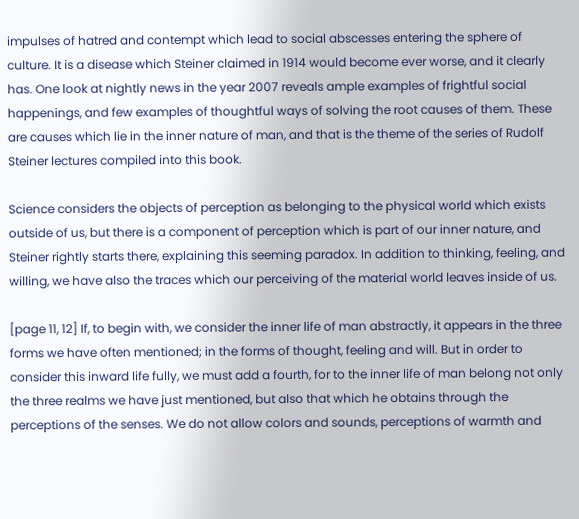impulses of hatred and contempt which lead to social abscesses entering the sphere of culture. It is a disease which Steiner claimed in 1914 would become ever worse, and it clearly has. One look at nightly news in the year 2007 reveals ample examples of frightful social happenings, and few examples of thoughtful ways of solving the root causes of them. These are causes which lie in the inner nature of man, and that is the theme of the series of Rudolf Steiner lectures compiled into this book.

Science considers the objects of perception as belonging to the physical world which exists outside of us, but there is a component of perception which is part of our inner nature, and Steiner rightly starts there, explaining this seeming paradox. In addition to thinking, feeling, and willing, we have also the traces which our perceiving of the material world leaves inside of us.

[page 11, 12] If, to begin with, we consider the inner life of man abstractly, it appears in the three forms we have often mentioned; in the forms of thought, feeling and will. But in order to consider this inward life fully, we must add a fourth, for to the inner life of man belong not only the three realms we have just mentioned, but also that which he obtains through the perceptions of the senses. We do not allow colors and sounds, perceptions of warmth and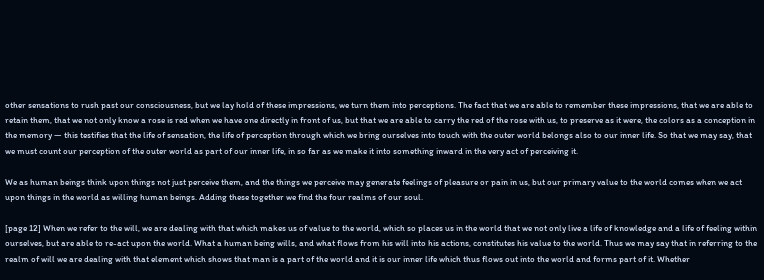other sensations to rush past our consciousness, but we lay hold of these impressions, we turn them into perceptions. The fact that we are able to remember these impressions, that we are able to retain them, that we not only know a rose is red when we have one directly in front of us, but that we are able to carry the red of the rose with us, to preserve as it were, the colors as a conception in the memory — this testifies that the life of sensation, the life of perception through which we bring ourselves into touch with the outer world belongs also to our inner life. So that we may say, that we must count our perception of the outer world as part of our inner life, in so far as we make it into something inward in the very act of perceiving it.

We as human beings think upon things not just perceive them, and the things we perceive may generate feelings of pleasure or pain in us, but our primary value to the world comes when we act upon things in the world as willing human beings. Adding these together we find the four realms of our soul.

[page 12] When we refer to the will, we are dealing with that which makes us of value to the world, which so places us in the world that we not only live a life of knowledge and a life of feeling within ourselves, but are able to re-act upon the world. What a human being wills, and what flows from his will into his actions, constitutes his value to the world. Thus we may say that in referring to the realm of will we are dealing with that element which shows that man is a part of the world and it is our inner life which thus flows out into the world and forms part of it. Whether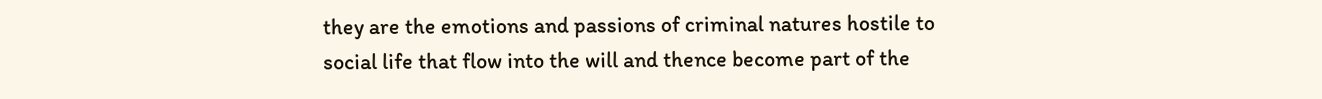they are the emotions and passions of criminal natures hostile to social life that flow into the will and thence become part of the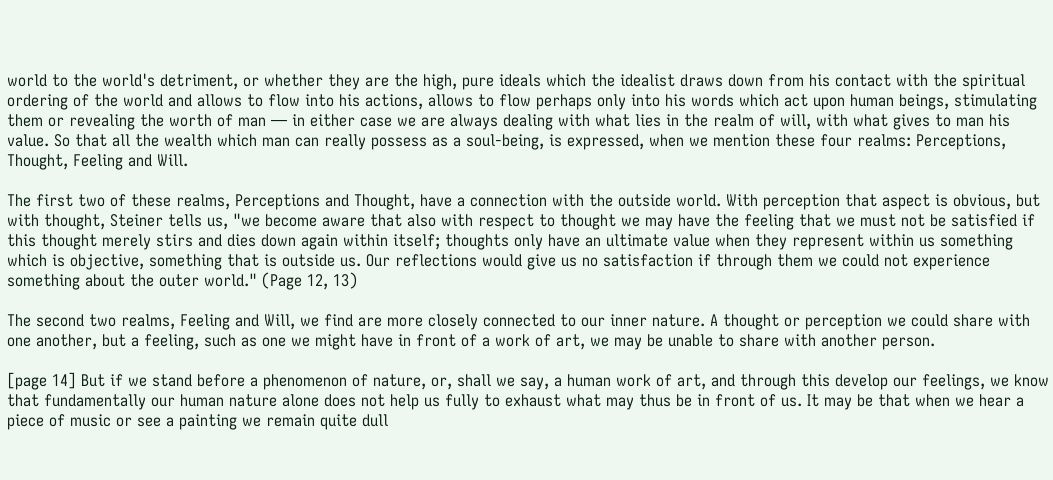world to the world's detriment, or whether they are the high, pure ideals which the idealist draws down from his contact with the spiritual ordering of the world and allows to flow into his actions, allows to flow perhaps only into his words which act upon human beings, stimulating them or revealing the worth of man — in either case we are always dealing with what lies in the realm of will, with what gives to man his value. So that all the wealth which man can really possess as a soul-being, is expressed, when we mention these four realms: Perceptions, Thought, Feeling and Will.

The first two of these realms, Perceptions and Thought, have a connection with the outside world. With perception that aspect is obvious, but with thought, Steiner tells us, "we become aware that also with respect to thought we may have the feeling that we must not be satisfied if this thought merely stirs and dies down again within itself; thoughts only have an ultimate value when they represent within us something which is objective, something that is outside us. Our reflections would give us no satisfaction if through them we could not experience something about the outer world." (Page 12, 13)

The second two realms, Feeling and Will, we find are more closely connected to our inner nature. A thought or perception we could share with one another, but a feeling, such as one we might have in front of a work of art, we may be unable to share with another person.

[page 14] But if we stand before a phenomenon of nature, or, shall we say, a human work of art, and through this develop our feelings, we know that fundamentally our human nature alone does not help us fully to exhaust what may thus be in front of us. It may be that when we hear a piece of music or see a painting we remain quite dull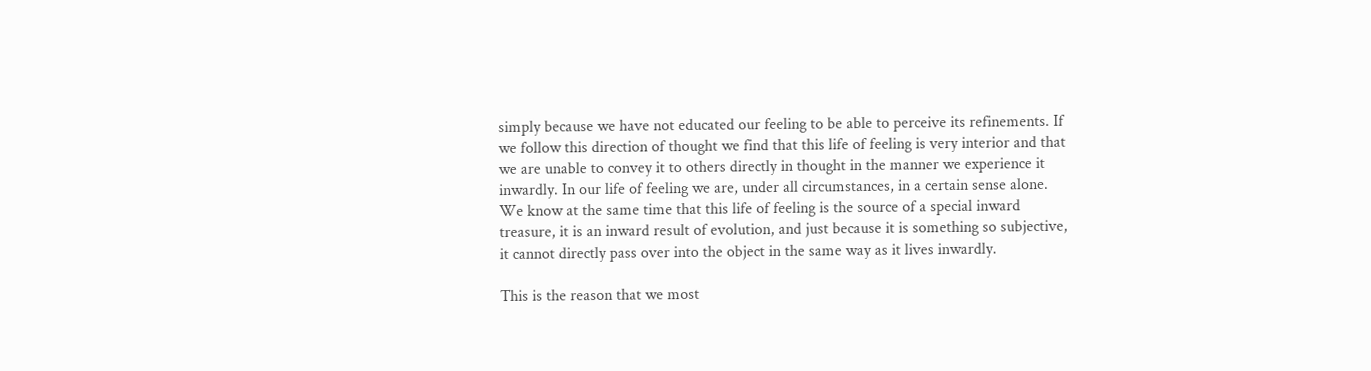simply because we have not educated our feeling to be able to perceive its refinements. If we follow this direction of thought we find that this life of feeling is very interior and that we are unable to convey it to others directly in thought in the manner we experience it inwardly. In our life of feeling we are, under all circumstances, in a certain sense alone. We know at the same time that this life of feeling is the source of a special inward treasure, it is an inward result of evolution, and just because it is something so subjective, it cannot directly pass over into the object in the same way as it lives inwardly.

This is the reason that we most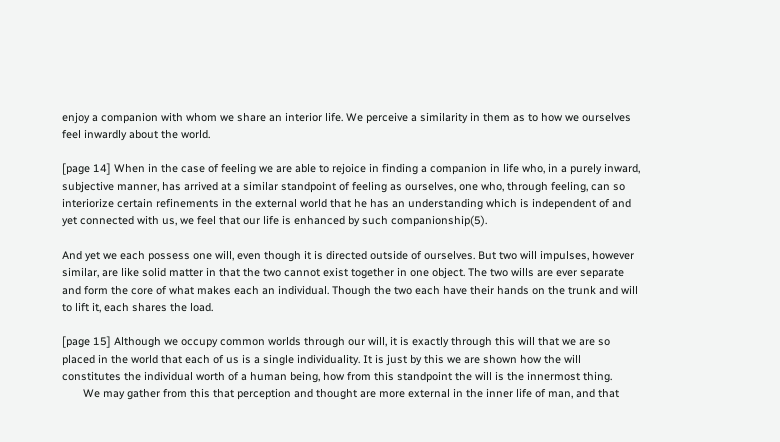enjoy a companion with whom we share an interior life. We perceive a similarity in them as to how we ourselves feel inwardly about the world.

[page 14] When in the case of feeling we are able to rejoice in finding a companion in life who, in a purely inward, subjective manner, has arrived at a similar standpoint of feeling as ourselves, one who, through feeling, can so interiorize certain refinements in the external world that he has an understanding which is independent of and yet connected with us, we feel that our life is enhanced by such companionship(5).

And yet we each possess one will, even though it is directed outside of ourselves. But two will impulses, however similar, are like solid matter in that the two cannot exist together in one object. The two wills are ever separate and form the core of what makes each an individual. Though the two each have their hands on the trunk and will to lift it, each shares the load.

[page 15] Although we occupy common worlds through our will, it is exactly through this will that we are so placed in the world that each of us is a single individuality. It is just by this we are shown how the will constitutes the individual worth of a human being, how from this standpoint the will is the innermost thing.
       We may gather from this that perception and thought are more external in the inner life of man, and that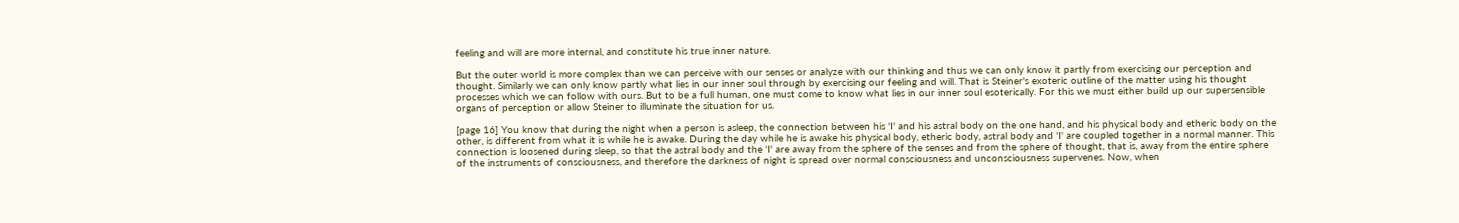feeling and will are more internal, and constitute his true inner nature.

But the outer world is more complex than we can perceive with our senses or analyze with our thinking and thus we can only know it partly from exercising our perception and thought. Similarly we can only know partly what lies in our inner soul through by exercising our feeling and will. That is Steiner's exoteric outline of the matter using his thought processes which we can follow with ours. But to be a full human, one must come to know what lies in our inner soul esoterically. For this we must either build up our supersensible organs of perception or allow Steiner to illuminate the situation for us.

[page 16] You know that during the night when a person is asleep, the connection between his 'I' and his astral body on the one hand, and his physical body and etheric body on the other, is different from what it is while he is awake. During the day while he is awake his physical body, etheric body, astral body and 'I' are coupled together in a normal manner. This connection is loosened during sleep, so that the astral body and the 'I' are away from the sphere of the senses and from the sphere of thought, that is, away from the entire sphere of the instruments of consciousness, and therefore the darkness of night is spread over normal consciousness and unconsciousness supervenes. Now, when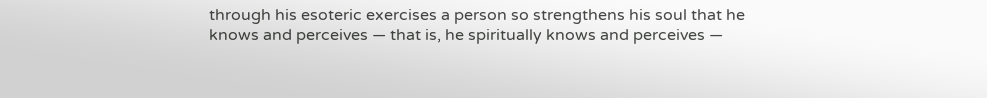through his esoteric exercises a person so strengthens his soul that he knows and perceives — that is, he spiritually knows and perceives —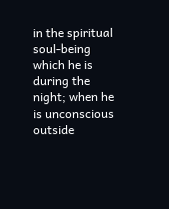in the spiritual soul-being which he is during the night; when he is unconscious outside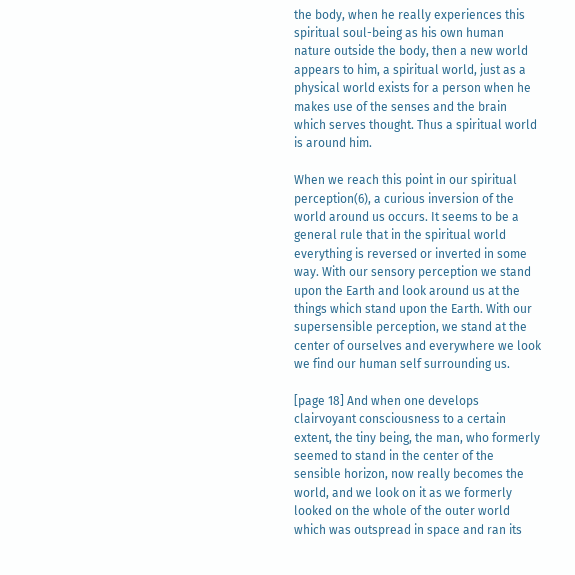the body, when he really experiences this spiritual soul-being as his own human nature outside the body, then a new world appears to him, a spiritual world, just as a physical world exists for a person when he makes use of the senses and the brain which serves thought. Thus a spiritual world is around him.

When we reach this point in our spiritual perception(6), a curious inversion of the world around us occurs. It seems to be a general rule that in the spiritual world everything is reversed or inverted in some way. With our sensory perception we stand upon the Earth and look around us at the things which stand upon the Earth. With our supersensible perception, we stand at the center of ourselves and everywhere we look we find our human self surrounding us.

[page 18] And when one develops clairvoyant consciousness to a certain extent, the tiny being, the man, who formerly seemed to stand in the center of the sensible horizon, now really becomes the world, and we look on it as we formerly looked on the whole of the outer world which was outspread in space and ran its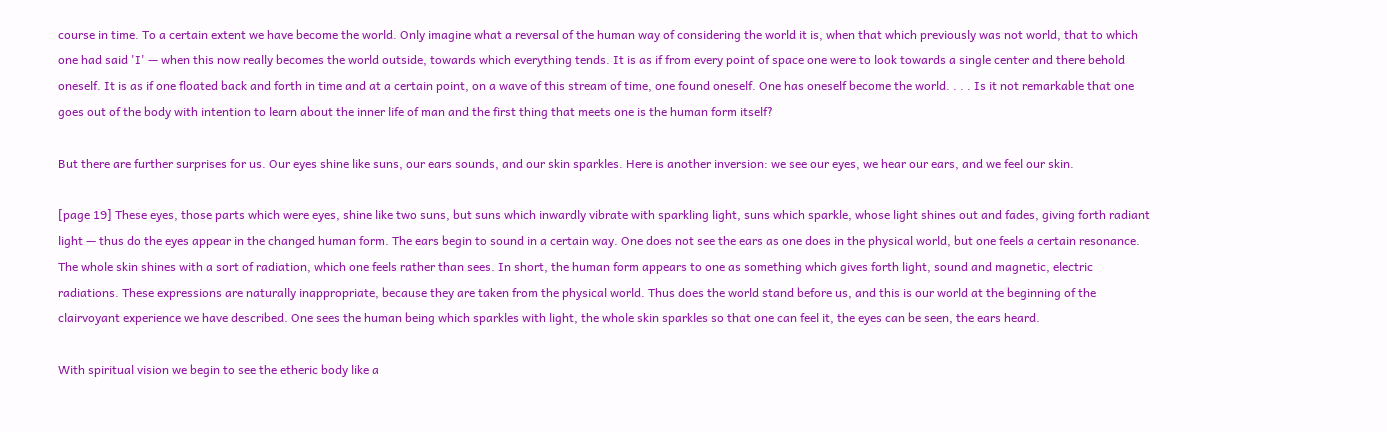course in time. To a certain extent we have become the world. Only imagine what a reversal of the human way of considering the world it is, when that which previously was not world, that to which one had said 'I' — when this now really becomes the world outside, towards which everything tends. It is as if from every point of space one were to look towards a single center and there behold oneself. It is as if one floated back and forth in time and at a certain point, on a wave of this stream of time, one found oneself. One has oneself become the world. . . . Is it not remarkable that one goes out of the body with intention to learn about the inner life of man and the first thing that meets one is the human form itself?

But there are further surprises for us. Our eyes shine like suns, our ears sounds, and our skin sparkles. Here is another inversion: we see our eyes, we hear our ears, and we feel our skin.

[page 19] These eyes, those parts which were eyes, shine like two suns, but suns which inwardly vibrate with sparkling light, suns which sparkle, whose light shines out and fades, giving forth radiant light — thus do the eyes appear in the changed human form. The ears begin to sound in a certain way. One does not see the ears as one does in the physical world, but one feels a certain resonance. The whole skin shines with a sort of radiation, which one feels rather than sees. In short, the human form appears to one as something which gives forth light, sound and magnetic, electric radiations. These expressions are naturally inappropriate, because they are taken from the physical world. Thus does the world stand before us, and this is our world at the beginning of the clairvoyant experience we have described. One sees the human being which sparkles with light, the whole skin sparkles so that one can feel it, the eyes can be seen, the ears heard.

With spiritual vision we begin to see the etheric body like a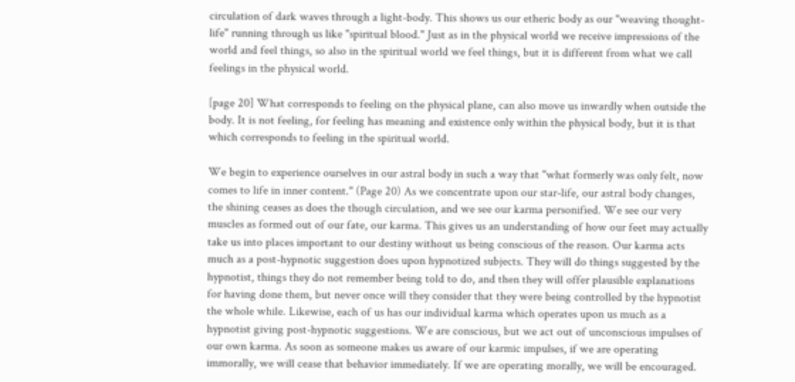circulation of dark waves through a light-body. This shows us our etheric body as our "weaving thought-life" running through us like "spiritual blood." Just as in the physical world we receive impressions of the world and feel things, so also in the spiritual world we feel things, but it is different from what we call feelings in the physical world.

[page 20] What corresponds to feeling on the physical plane, can also move us inwardly when outside the body. It is not feeling, for feeling has meaning and existence only within the physical body, but it is that which corresponds to feeling in the spiritual world.

We begin to experience ourselves in our astral body in such a way that "what formerly was only felt, now comes to life in inner content." (Page 20) As we concentrate upon our star-life, our astral body changes, the shining ceases as does the though circulation, and we see our karma personified. We see our very muscles as formed out of our fate, our karma. This gives us an understanding of how our feet may actually take us into places important to our destiny without us being conscious of the reason. Our karma acts much as a post-hypnotic suggestion does upon hypnotized subjects. They will do things suggested by the hypnotist, things they do not remember being told to do, and then they will offer plausible explanations for having done them, but never once will they consider that they were being controlled by the hypnotist the whole while. Likewise, each of us has our individual karma which operates upon us much as a hypnotist giving post-hypnotic suggestions. We are conscious, but we act out of unconscious impulses of our own karma. As soon as someone makes us aware of our karmic impulses, if we are operating immorally, we will cease that behavior immediately. If we are operating morally, we will be encouraged.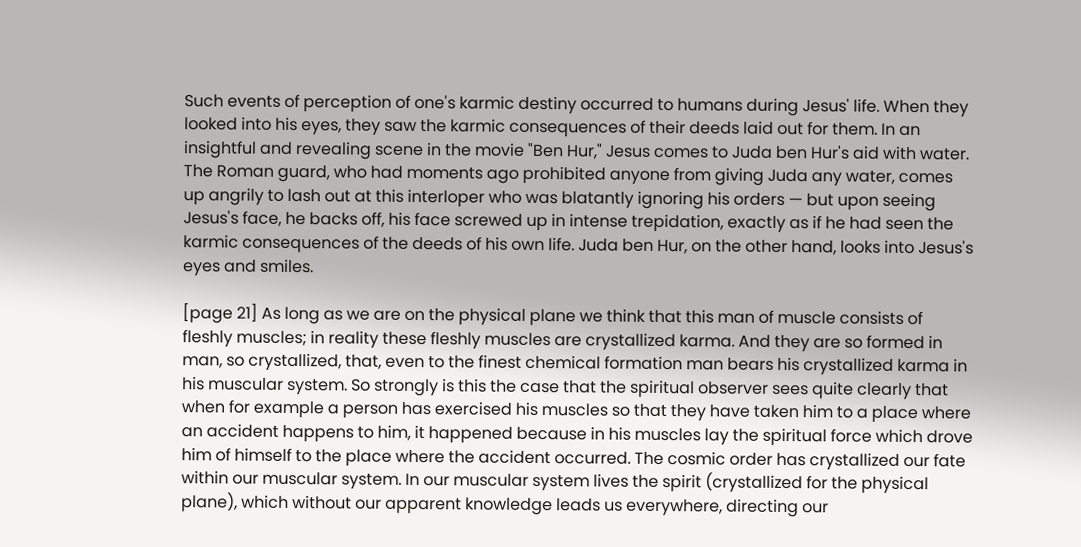Such events of perception of one's karmic destiny occurred to humans during Jesus' life. When they looked into his eyes, they saw the karmic consequences of their deeds laid out for them. In an insightful and revealing scene in the movie "Ben Hur," Jesus comes to Juda ben Hur's aid with water. The Roman guard, who had moments ago prohibited anyone from giving Juda any water, comes up angrily to lash out at this interloper who was blatantly ignoring his orders — but upon seeing Jesus's face, he backs off, his face screwed up in intense trepidation, exactly as if he had seen the karmic consequences of the deeds of his own life. Juda ben Hur, on the other hand, looks into Jesus's eyes and smiles.

[page 21] As long as we are on the physical plane we think that this man of muscle consists of fleshly muscles; in reality these fleshly muscles are crystallized karma. And they are so formed in man, so crystallized, that, even to the finest chemical formation man bears his crystallized karma in his muscular system. So strongly is this the case that the spiritual observer sees quite clearly that when for example a person has exercised his muscles so that they have taken him to a place where an accident happens to him, it happened because in his muscles lay the spiritual force which drove him of himself to the place where the accident occurred. The cosmic order has crystallized our fate within our muscular system. In our muscular system lives the spirit (crystallized for the physical plane), which without our apparent knowledge leads us everywhere, directing our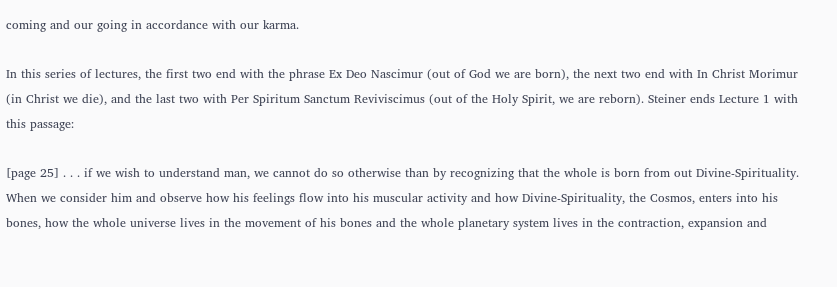coming and our going in accordance with our karma.

In this series of lectures, the first two end with the phrase Ex Deo Nascimur (out of God we are born), the next two end with In Christ Morimur (in Christ we die), and the last two with Per Spiritum Sanctum Reviviscimus (out of the Holy Spirit, we are reborn). Steiner ends Lecture 1 with this passage:

[page 25] . . . if we wish to understand man, we cannot do so otherwise than by recognizing that the whole is born from out Divine-Spirituality. When we consider him and observe how his feelings flow into his muscular activity and how Divine-Spirituality, the Cosmos, enters into his bones, how the whole universe lives in the movement of his bones and the whole planetary system lives in the contraction, expansion and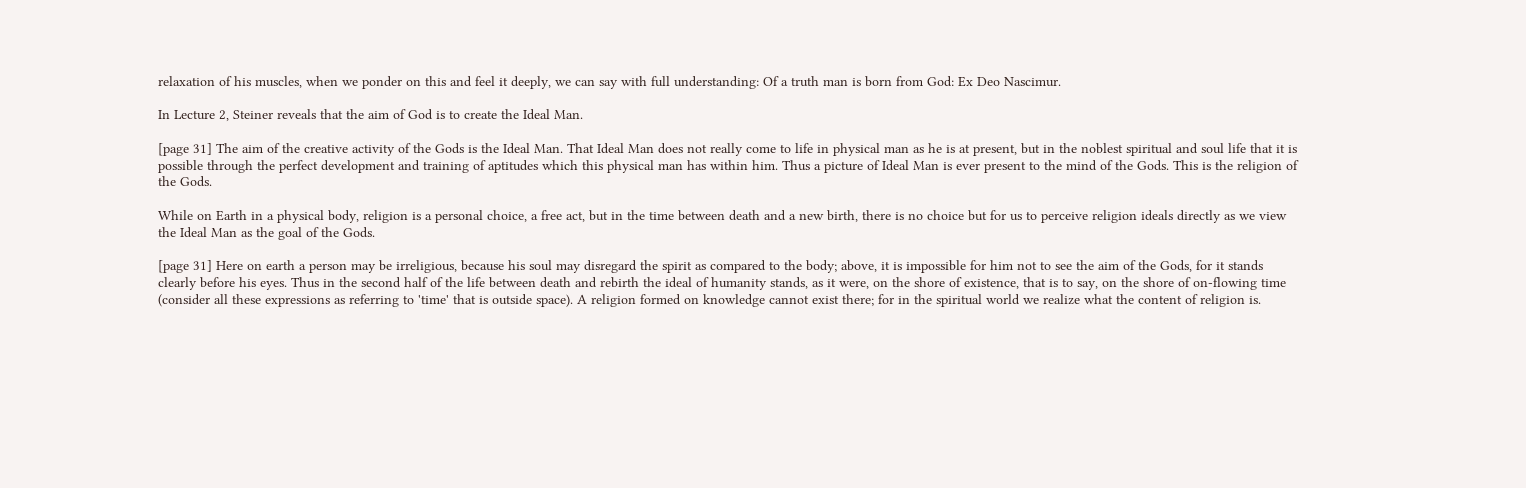relaxation of his muscles, when we ponder on this and feel it deeply, we can say with full understanding: Of a truth man is born from God: Ex Deo Nascimur.

In Lecture 2, Steiner reveals that the aim of God is to create the Ideal Man.

[page 31] The aim of the creative activity of the Gods is the Ideal Man. That Ideal Man does not really come to life in physical man as he is at present, but in the noblest spiritual and soul life that it is possible through the perfect development and training of aptitudes which this physical man has within him. Thus a picture of Ideal Man is ever present to the mind of the Gods. This is the religion of the Gods.

While on Earth in a physical body, religion is a personal choice, a free act, but in the time between death and a new birth, there is no choice but for us to perceive religion ideals directly as we view the Ideal Man as the goal of the Gods.

[page 31] Here on earth a person may be irreligious, because his soul may disregard the spirit as compared to the body; above, it is impossible for him not to see the aim of the Gods, for it stands clearly before his eyes. Thus in the second half of the life between death and rebirth the ideal of humanity stands, as it were, on the shore of existence, that is to say, on the shore of on-flowing time (consider all these expressions as referring to 'time' that is outside space). A religion formed on knowledge cannot exist there; for in the spiritual world we realize what the content of religion is.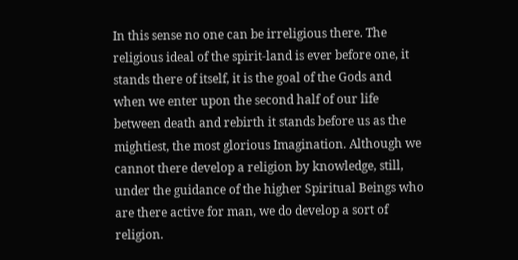In this sense no one can be irreligious there. The religious ideal of the spirit-land is ever before one, it stands there of itself, it is the goal of the Gods and when we enter upon the second half of our life between death and rebirth it stands before us as the mightiest, the most glorious Imagination. Although we cannot there develop a religion by knowledge, still, under the guidance of the higher Spiritual Beings who are there active for man, we do develop a sort of religion.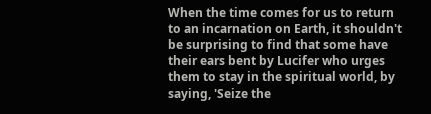When the time comes for us to return to an incarnation on Earth, it shouldn't be surprising to find that some have their ears bent by Lucifer who urges them to stay in the spiritual world, by saying, 'Seize the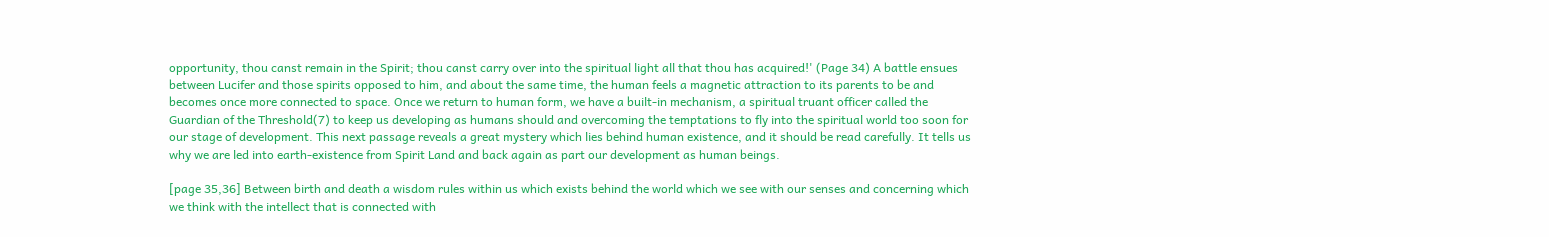opportunity, thou canst remain in the Spirit; thou canst carry over into the spiritual light all that thou has acquired!' (Page 34) A battle ensues between Lucifer and those spirits opposed to him, and about the same time, the human feels a magnetic attraction to its parents to be and becomes once more connected to space. Once we return to human form, we have a built-in mechanism, a spiritual truant officer called the Guardian of the Threshold(7) to keep us developing as humans should and overcoming the temptations to fly into the spiritual world too soon for our stage of development. This next passage reveals a great mystery which lies behind human existence, and it should be read carefully. It tells us why we are led into earth-existence from Spirit Land and back again as part our development as human beings.

[page 35,36] Between birth and death a wisdom rules within us which exists behind the world which we see with our senses and concerning which we think with the intellect that is connected with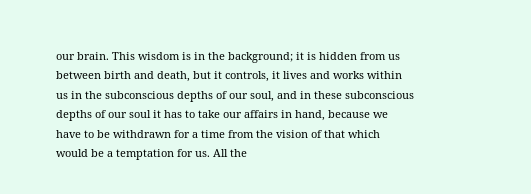our brain. This wisdom is in the background; it is hidden from us between birth and death, but it controls, it lives and works within us in the subconscious depths of our soul, and in these subconscious depths of our soul it has to take our affairs in hand, because we have to be withdrawn for a time from the vision of that which would be a temptation for us. All the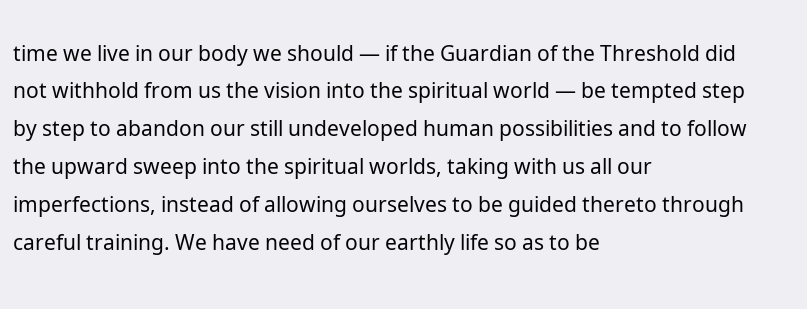time we live in our body we should — if the Guardian of the Threshold did not withhold from us the vision into the spiritual world — be tempted step by step to abandon our still undeveloped human possibilities and to follow the upward sweep into the spiritual worlds, taking with us all our imperfections, instead of allowing ourselves to be guided thereto through careful training. We have need of our earthly life so as to be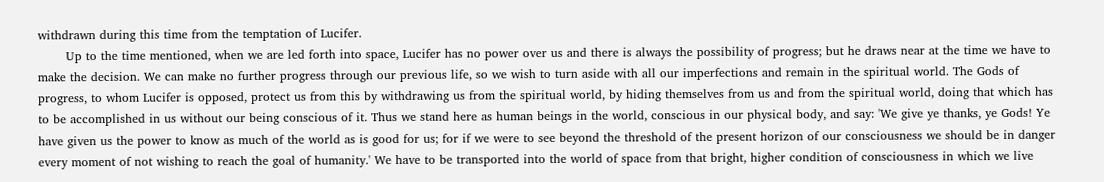withdrawn during this time from the temptation of Lucifer.
       Up to the time mentioned, when we are led forth into space, Lucifer has no power over us and there is always the possibility of progress; but he draws near at the time we have to make the decision. We can make no further progress through our previous life, so we wish to turn aside with all our imperfections and remain in the spiritual world. The Gods of progress, to whom Lucifer is opposed, protect us from this by withdrawing us from the spiritual world, by hiding themselves from us and from the spiritual world, doing that which has to be accomplished in us without our being conscious of it. Thus we stand here as human beings in the world, conscious in our physical body, and say: 'We give ye thanks, ye Gods! Ye have given us the power to know as much of the world as is good for us; for if we were to see beyond the threshold of the present horizon of our consciousness we should be in danger every moment of not wishing to reach the goal of humanity.' We have to be transported into the world of space from that bright, higher condition of consciousness in which we live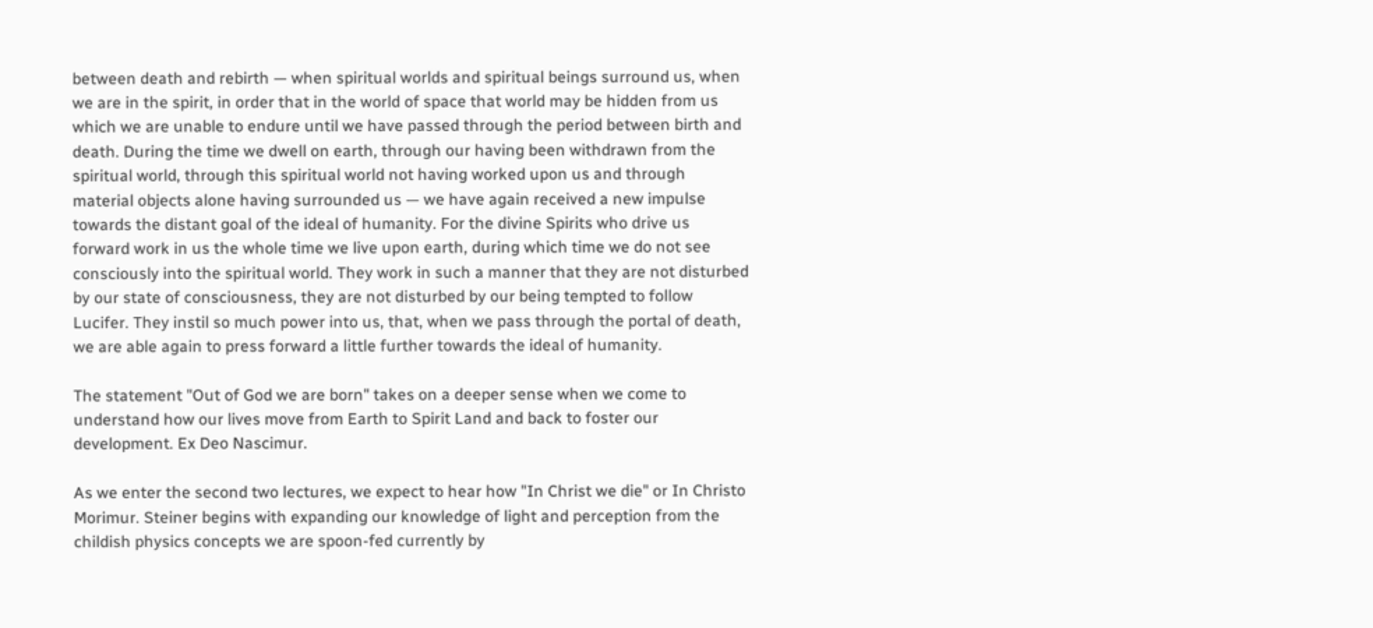between death and rebirth — when spiritual worlds and spiritual beings surround us, when we are in the spirit, in order that in the world of space that world may be hidden from us which we are unable to endure until we have passed through the period between birth and death. During the time we dwell on earth, through our having been withdrawn from the spiritual world, through this spiritual world not having worked upon us and through material objects alone having surrounded us — we have again received a new impulse towards the distant goal of the ideal of humanity. For the divine Spirits who drive us forward work in us the whole time we live upon earth, during which time we do not see consciously into the spiritual world. They work in such a manner that they are not disturbed by our state of consciousness, they are not disturbed by our being tempted to follow Lucifer. They instil so much power into us, that, when we pass through the portal of death, we are able again to press forward a little further towards the ideal of humanity.

The statement "Out of God we are born" takes on a deeper sense when we come to understand how our lives move from Earth to Spirit Land and back to foster our development. Ex Deo Nascimur.

As we enter the second two lectures, we expect to hear how "In Christ we die" or In Christo Morimur. Steiner begins with expanding our knowledge of light and perception from the childish physics concepts we are spoon-fed currently by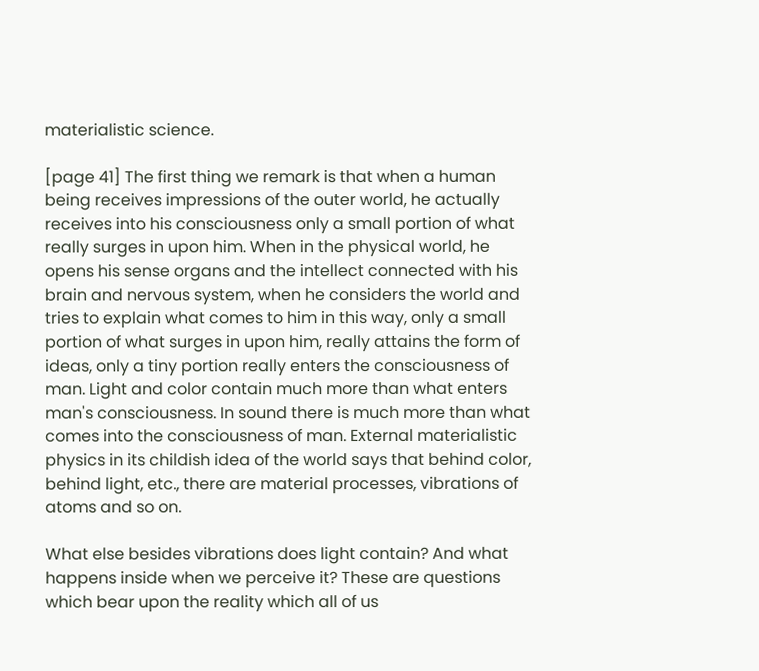materialistic science.

[page 41] The first thing we remark is that when a human being receives impressions of the outer world, he actually receives into his consciousness only a small portion of what really surges in upon him. When in the physical world, he opens his sense organs and the intellect connected with his brain and nervous system, when he considers the world and tries to explain what comes to him in this way, only a small portion of what surges in upon him, really attains the form of ideas, only a tiny portion really enters the consciousness of man. Light and color contain much more than what enters man's consciousness. In sound there is much more than what comes into the consciousness of man. External materialistic physics in its childish idea of the world says that behind color, behind light, etc., there are material processes, vibrations of atoms and so on.

What else besides vibrations does light contain? And what happens inside when we perceive it? These are questions which bear upon the reality which all of us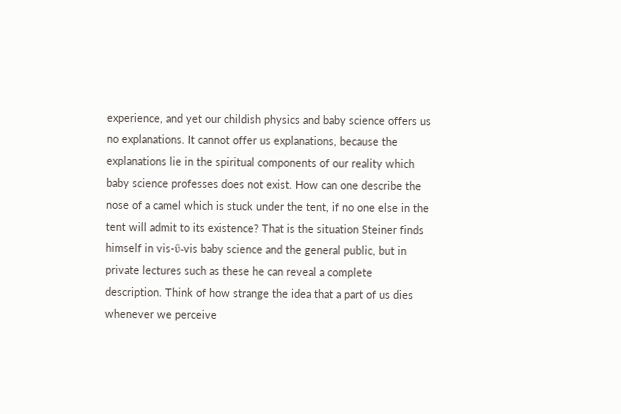experience, and yet our childish physics and baby science offers us no explanations. It cannot offer us explanations, because the explanations lie in the spiritual components of our reality which baby science professes does not exist. How can one describe the nose of a camel which is stuck under the tent, if no one else in the tent will admit to its existence? That is the situation Steiner finds himself in vis-ΰ-vis baby science and the general public, but in private lectures such as these he can reveal a complete description. Think of how strange the idea that a part of us dies whenever we perceive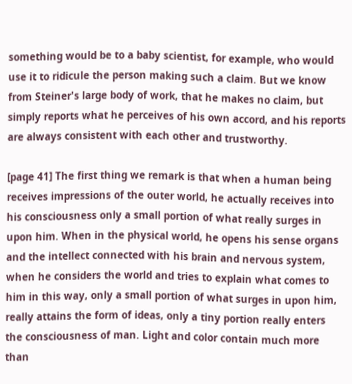something would be to a baby scientist, for example, who would use it to ridicule the person making such a claim. But we know from Steiner's large body of work, that he makes no claim, but simply reports what he perceives of his own accord, and his reports are always consistent with each other and trustworthy.

[page 41] The first thing we remark is that when a human being receives impressions of the outer world, he actually receives into his consciousness only a small portion of what really surges in upon him. When in the physical world, he opens his sense organs and the intellect connected with his brain and nervous system, when he considers the world and tries to explain what comes to him in this way, only a small portion of what surges in upon him, really attains the form of ideas, only a tiny portion really enters the consciousness of man. Light and color contain much more than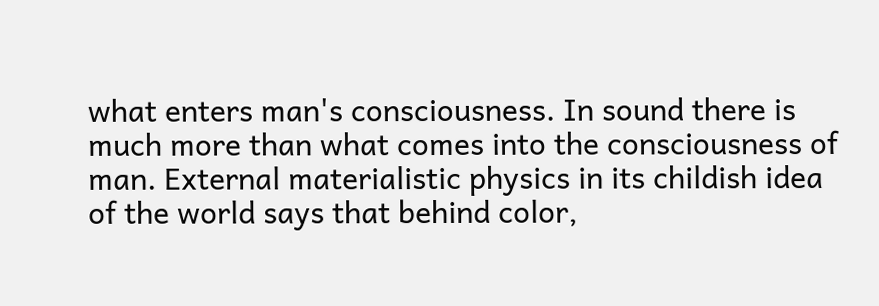what enters man's consciousness. In sound there is much more than what comes into the consciousness of man. External materialistic physics in its childish idea of the world says that behind color,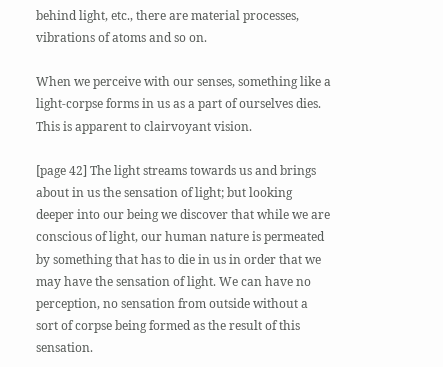behind light, etc., there are material processes, vibrations of atoms and so on.

When we perceive with our senses, something like a light-corpse forms in us as a part of ourselves dies. This is apparent to clairvoyant vision.

[page 42] The light streams towards us and brings about in us the sensation of light; but looking deeper into our being we discover that while we are conscious of light, our human nature is permeated by something that has to die in us in order that we may have the sensation of light. We can have no perception, no sensation from outside without a sort of corpse being formed as the result of this sensation.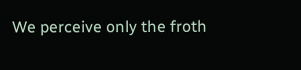We perceive only the froth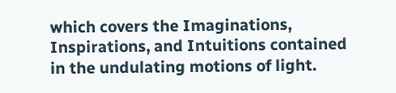which covers the Imaginations, Inspirations, and Intuitions contained in the undulating motions of light.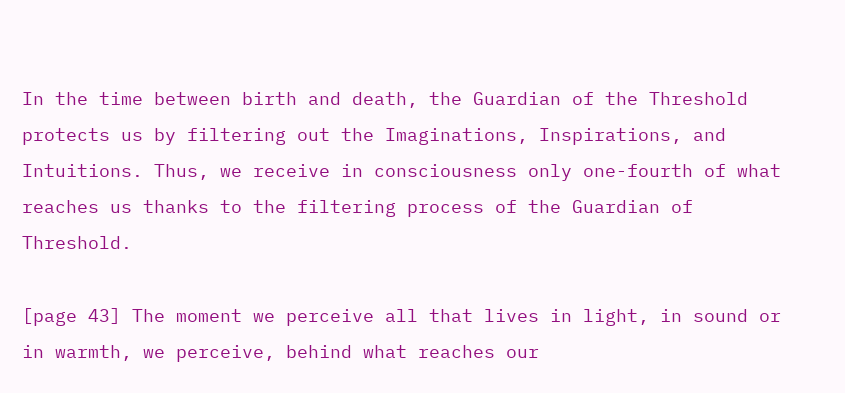In the time between birth and death, the Guardian of the Threshold protects us by filtering out the Imaginations, Inspirations, and Intuitions. Thus, we receive in consciousness only one-fourth of what reaches us thanks to the filtering process of the Guardian of Threshold.

[page 43] The moment we perceive all that lives in light, in sound or in warmth, we perceive, behind what reaches our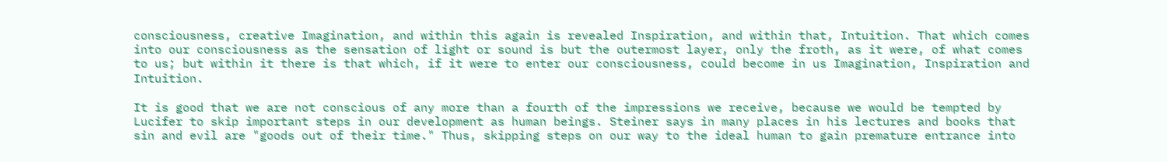consciousness, creative Imagination, and within this again is revealed Inspiration, and within that, Intuition. That which comes into our consciousness as the sensation of light or sound is but the outermost layer, only the froth, as it were, of what comes to us; but within it there is that which, if it were to enter our consciousness, could become in us Imagination, Inspiration and Intuition.

It is good that we are not conscious of any more than a fourth of the impressions we receive, because we would be tempted by Lucifer to skip important steps in our development as human beings. Steiner says in many places in his lectures and books that sin and evil are "goods out of their time." Thus, skipping steps on our way to the ideal human to gain premature entrance into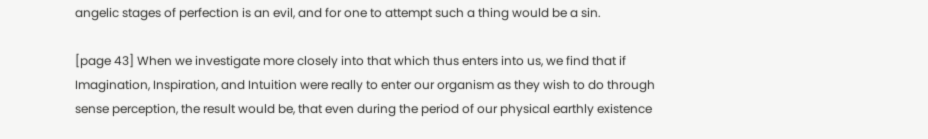angelic stages of perfection is an evil, and for one to attempt such a thing would be a sin.

[page 43] When we investigate more closely into that which thus enters into us, we find that if Imagination, Inspiration, and Intuition were really to enter our organism as they wish to do through sense perception, the result would be, that even during the period of our physical earthly existence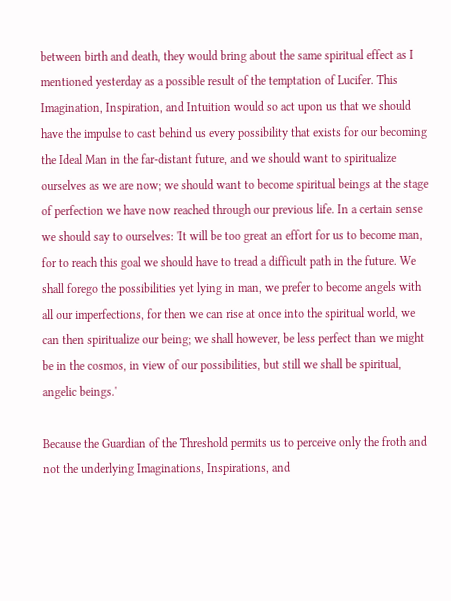between birth and death, they would bring about the same spiritual effect as I mentioned yesterday as a possible result of the temptation of Lucifer. This Imagination, Inspiration, and Intuition would so act upon us that we should have the impulse to cast behind us every possibility that exists for our becoming the Ideal Man in the far-distant future, and we should want to spiritualize ourselves as we are now; we should want to become spiritual beings at the stage of perfection we have now reached through our previous life. In a certain sense we should say to ourselves: 'It will be too great an effort for us to become man, for to reach this goal we should have to tread a difficult path in the future. We shall forego the possibilities yet lying in man, we prefer to become angels with all our imperfections, for then we can rise at once into the spiritual world, we can then spiritualize our being; we shall however, be less perfect than we might be in the cosmos, in view of our possibilities, but still we shall be spiritual, angelic beings.'

Because the Guardian of the Threshold permits us to perceive only the froth and not the underlying Imaginations, Inspirations, and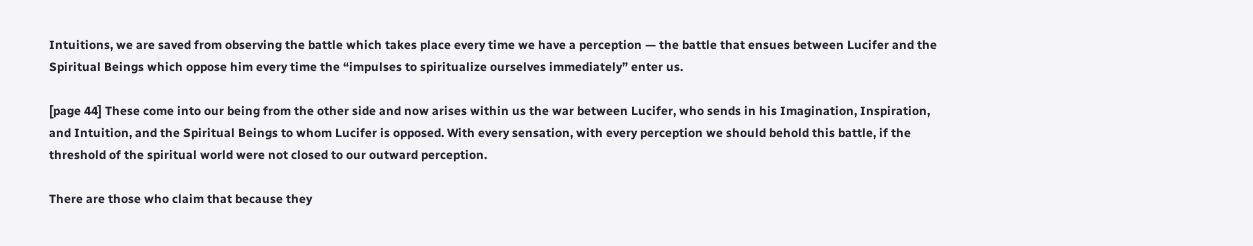Intuitions, we are saved from observing the battle which takes place every time we have a perception — the battle that ensues between Lucifer and the Spiritual Beings which oppose him every time the “impulses to spiritualize ourselves immediately” enter us.

[page 44] These come into our being from the other side and now arises within us the war between Lucifer, who sends in his Imagination, Inspiration, and Intuition, and the Spiritual Beings to whom Lucifer is opposed. With every sensation, with every perception we should behold this battle, if the threshold of the spiritual world were not closed to our outward perception.

There are those who claim that because they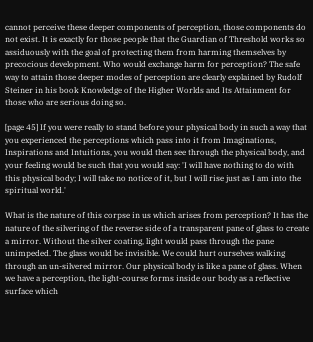cannot perceive these deeper components of perception, those components do not exist. It is exactly for those people that the Guardian of Threshold works so assiduously with the goal of protecting them from harming themselves by precocious development. Who would exchange harm for perception? The safe way to attain those deeper modes of perception are clearly explained by Rudolf Steiner in his book Knowledge of the Higher Worlds and Its Attainment for those who are serious doing so.

[page 45] If you were really to stand before your physical body in such a way that you experienced the perceptions which pass into it from Imaginations, Inspirations and Intuitions, you would then see through the physical body, and your feeling would be such that you would say: 'I will have nothing to do with this physical body; I will take no notice of it, but I will rise just as I am into the spiritual world.'

What is the nature of this corpse in us which arises from perception? It has the nature of the silvering of the reverse side of a transparent pane of glass to create a mirror. Without the silver coating, light would pass through the pane unimpeded. The glass would be invisible. We could hurt ourselves walking through an un-silvered mirror. Our physical body is like a pane of glass. When we have a perception, the light-course forms inside our body as a reflective surface which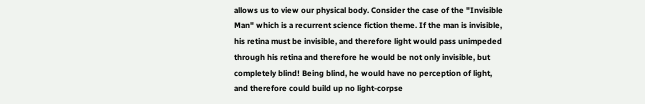allows us to view our physical body. Consider the case of the "Invisible Man" which is a recurrent science fiction theme. If the man is invisible, his retina must be invisible, and therefore light would pass unimpeded through his retina and therefore he would be not only invisible, but completely blind! Being blind, he would have no perception of light, and therefore could build up no light-corpse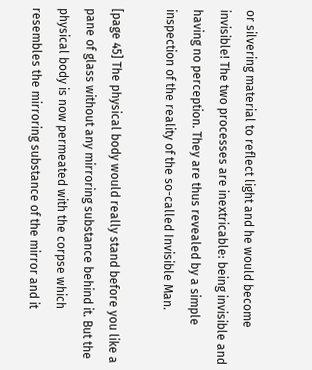or silvering material to reflect light and he would become invisible! The two processes are inextricable: being invisible and having no perception. They are thus revealed by a simple inspection of the reality of the so-called Invisible Man.

[page 45] The physical body would really stand before you like a pane of glass without any mirroring substance behind it. But the physical body is now permeated with the corpse which resembles the mirroring substance of the mirror and it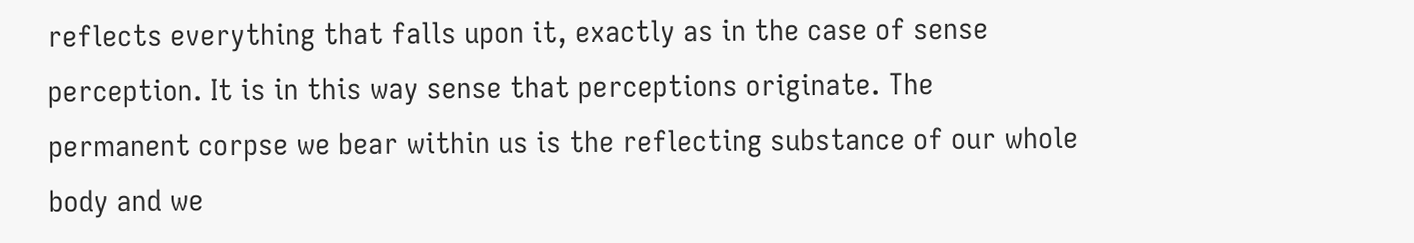reflects everything that falls upon it, exactly as in the case of sense perception. It is in this way sense that perceptions originate. The permanent corpse we bear within us is the reflecting substance of our whole body and we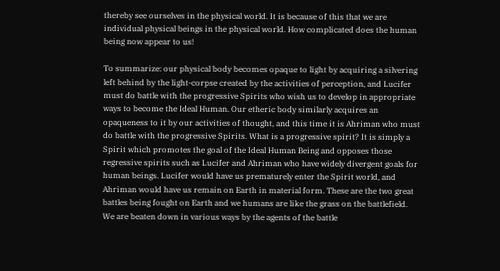thereby see ourselves in the physical world. It is because of this that we are individual physical beings in the physical world. How complicated does the human being now appear to us!

To summarize: our physical body becomes opaque to light by acquiring a silvering left behind by the light-corpse created by the activities of perception, and Lucifer must do battle with the progressive Spirits who wish us to develop in appropriate ways to become the Ideal Human. Our etheric body similarly acquires an opaqueness to it by our activities of thought, and this time it is Ahriman who must do battle with the progressive Spirits. What is a progressive spirit? It is simply a Spirit which promotes the goal of the Ideal Human Being and opposes those regressive spirits such as Lucifer and Ahriman who have widely divergent goals for human beings. Lucifer would have us prematurely enter the Spirit world, and Ahriman would have us remain on Earth in material form. These are the two great battles being fought on Earth and we humans are like the grass on the battlefield. We are beaten down in various ways by the agents of the battle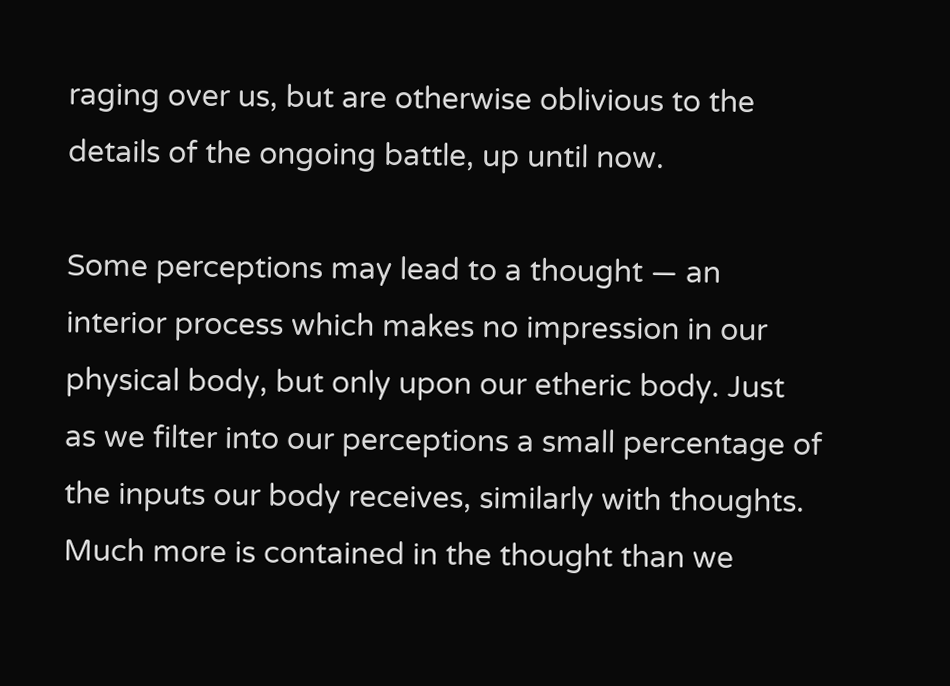raging over us, but are otherwise oblivious to the details of the ongoing battle, up until now.

Some perceptions may lead to a thought — an interior process which makes no impression in our physical body, but only upon our etheric body. Just as we filter into our perceptions a small percentage of the inputs our body receives, similarly with thoughts. Much more is contained in the thought than we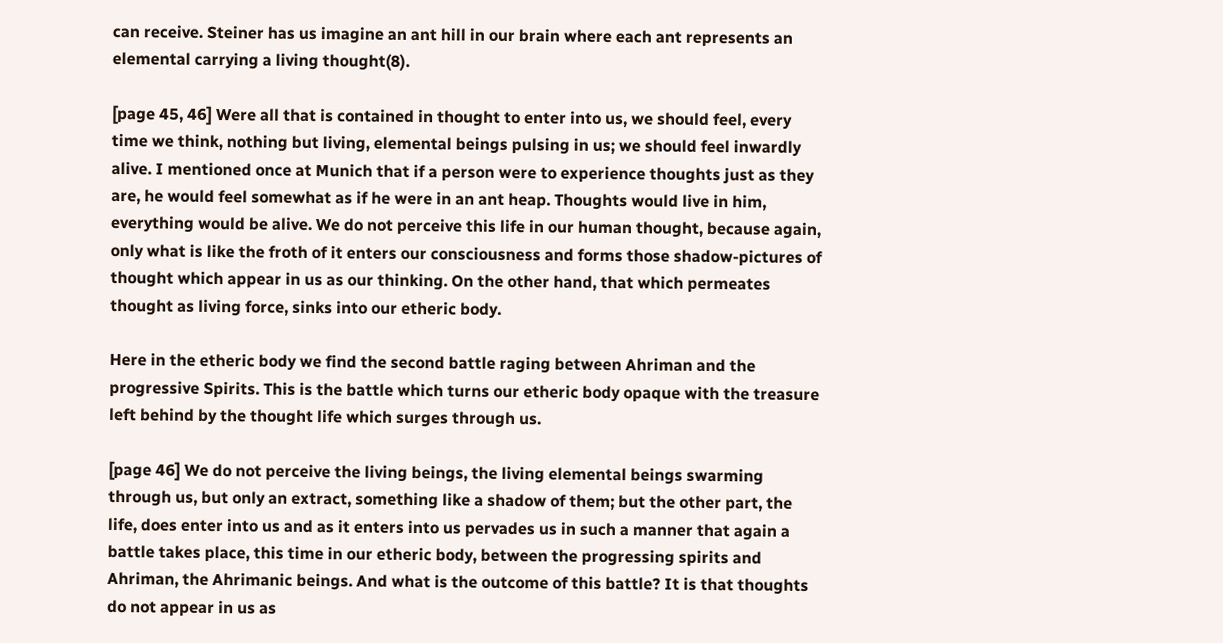can receive. Steiner has us imagine an ant hill in our brain where each ant represents an elemental carrying a living thought(8).

[page 45, 46] Were all that is contained in thought to enter into us, we should feel, every time we think, nothing but living, elemental beings pulsing in us; we should feel inwardly alive. I mentioned once at Munich that if a person were to experience thoughts just as they are, he would feel somewhat as if he were in an ant heap. Thoughts would live in him, everything would be alive. We do not perceive this life in our human thought, because again, only what is like the froth of it enters our consciousness and forms those shadow-pictures of thought which appear in us as our thinking. On the other hand, that which permeates thought as living force, sinks into our etheric body.

Here in the etheric body we find the second battle raging between Ahriman and the progressive Spirits. This is the battle which turns our etheric body opaque with the treasure left behind by the thought life which surges through us.

[page 46] We do not perceive the living beings, the living elemental beings swarming through us, but only an extract, something like a shadow of them; but the other part, the life, does enter into us and as it enters into us pervades us in such a manner that again a battle takes place, this time in our etheric body, between the progressing spirits and Ahriman, the Ahrimanic beings. And what is the outcome of this battle? It is that thoughts do not appear in us as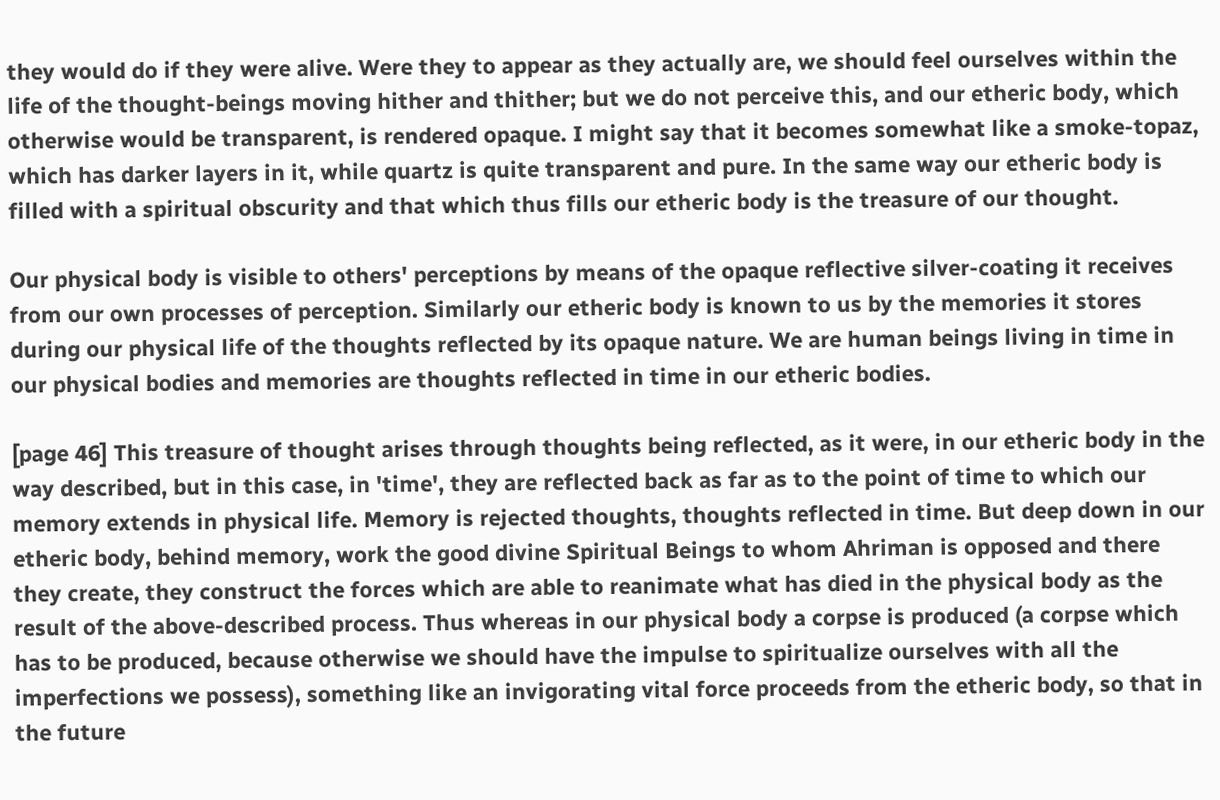they would do if they were alive. Were they to appear as they actually are, we should feel ourselves within the life of the thought-beings moving hither and thither; but we do not perceive this, and our etheric body, which otherwise would be transparent, is rendered opaque. I might say that it becomes somewhat like a smoke-topaz, which has darker layers in it, while quartz is quite transparent and pure. In the same way our etheric body is filled with a spiritual obscurity and that which thus fills our etheric body is the treasure of our thought.

Our physical body is visible to others' perceptions by means of the opaque reflective silver-coating it receives from our own processes of perception. Similarly our etheric body is known to us by the memories it stores during our physical life of the thoughts reflected by its opaque nature. We are human beings living in time in our physical bodies and memories are thoughts reflected in time in our etheric bodies.

[page 46] This treasure of thought arises through thoughts being reflected, as it were, in our etheric body in the way described, but in this case, in 'time', they are reflected back as far as to the point of time to which our memory extends in physical life. Memory is rejected thoughts, thoughts reflected in time. But deep down in our etheric body, behind memory, work the good divine Spiritual Beings to whom Ahriman is opposed and there they create, they construct the forces which are able to reanimate what has died in the physical body as the result of the above-described process. Thus whereas in our physical body a corpse is produced (a corpse which has to be produced, because otherwise we should have the impulse to spiritualize ourselves with all the imperfections we possess), something like an invigorating vital force proceeds from the etheric body, so that in the future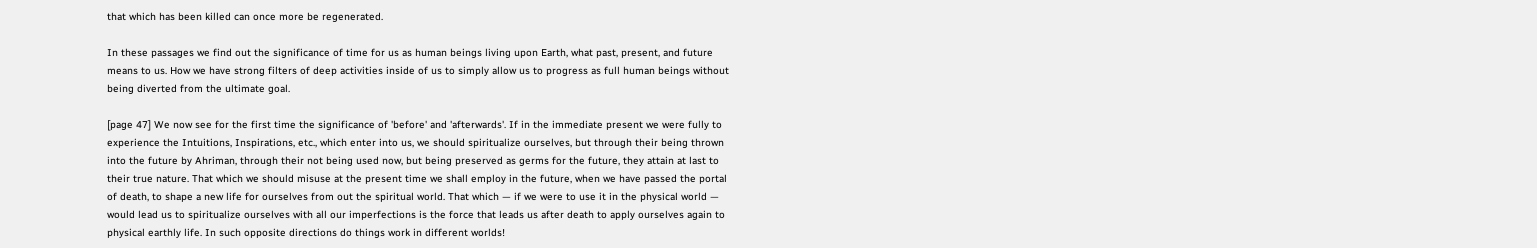that which has been killed can once more be regenerated.

In these passages we find out the significance of time for us as human beings living upon Earth, what past, present, and future means to us. How we have strong filters of deep activities inside of us to simply allow us to progress as full human beings without being diverted from the ultimate goal.

[page 47] We now see for the first time the significance of 'before' and 'afterwards'. If in the immediate present we were fully to experience the Intuitions, Inspirations, etc., which enter into us, we should spiritualize ourselves, but through their being thrown into the future by Ahriman, through their not being used now, but being preserved as germs for the future, they attain at last to their true nature. That which we should misuse at the present time we shall employ in the future, when we have passed the portal of death, to shape a new life for ourselves from out the spiritual world. That which — if we were to use it in the physical world — would lead us to spiritualize ourselves with all our imperfections is the force that leads us after death to apply ourselves again to physical earthly life. In such opposite directions do things work in different worlds!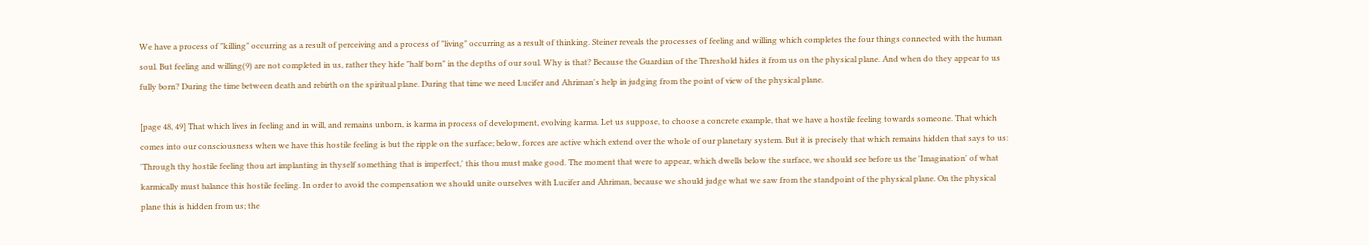We have a process of "killing" occurring as a result of perceiving and a process of "living" occurring as a result of thinking. Steiner reveals the processes of feeling and willing which completes the four things connected with the human soul. But feeling and willing(9) are not completed in us, rather they hide "half born" in the depths of our soul. Why is that? Because the Guardian of the Threshold hides it from us on the physical plane. And when do they appear to us fully born? During the time between death and rebirth on the spiritual plane. During that time we need Lucifer and Ahriman's help in judging from the point of view of the physical plane.

[page 48, 49] That which lives in feeling and in will, and remains unborn, is karma in process of development, evolving karma. Let us suppose, to choose a concrete example, that we have a hostile feeling towards someone. That which comes into our consciousness when we have this hostile feeling is but the ripple on the surface; below, forces are active which extend over the whole of our planetary system. But it is precisely that which remains hidden that says to us: 'Through thy hostile feeling thou art implanting in thyself something that is imperfect,' this thou must make good. The moment that were to appear, which dwells below the surface, we should see before us the 'Imagination' of what karmically must balance this hostile feeling. In order to avoid the compensation we should unite ourselves with Lucifer and Ahriman, because we should judge what we saw from the standpoint of the physical plane. On the physical plane this is hidden from us; the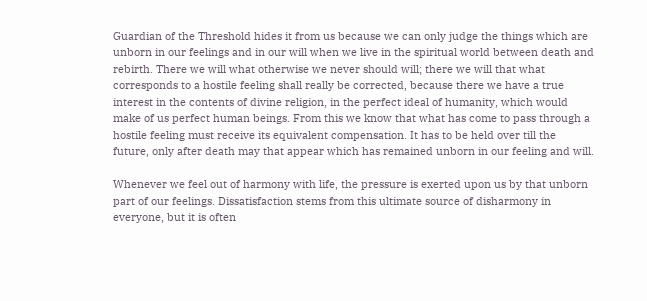Guardian of the Threshold hides it from us because we can only judge the things which are unborn in our feelings and in our will when we live in the spiritual world between death and rebirth. There we will what otherwise we never should will; there we will that what corresponds to a hostile feeling shall really be corrected, because there we have a true interest in the contents of divine religion, in the perfect ideal of humanity, which would make of us perfect human beings. From this we know that what has come to pass through a hostile feeling must receive its equivalent compensation. It has to be held over till the future, only after death may that appear which has remained unborn in our feeling and will.

Whenever we feel out of harmony with life, the pressure is exerted upon us by that unborn part of our feelings. Dissatisfaction stems from this ultimate source of disharmony in everyone, but it is often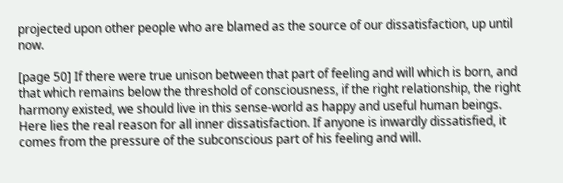projected upon other people who are blamed as the source of our dissatisfaction, up until now.

[page 50] If there were true unison between that part of feeling and will which is born, and that which remains below the threshold of consciousness, if the right relationship, the right harmony existed, we should live in this sense-world as happy and useful human beings. Here lies the real reason for all inner dissatisfaction. If anyone is inwardly dissatisfied, it comes from the pressure of the subconscious part of his feeling and will.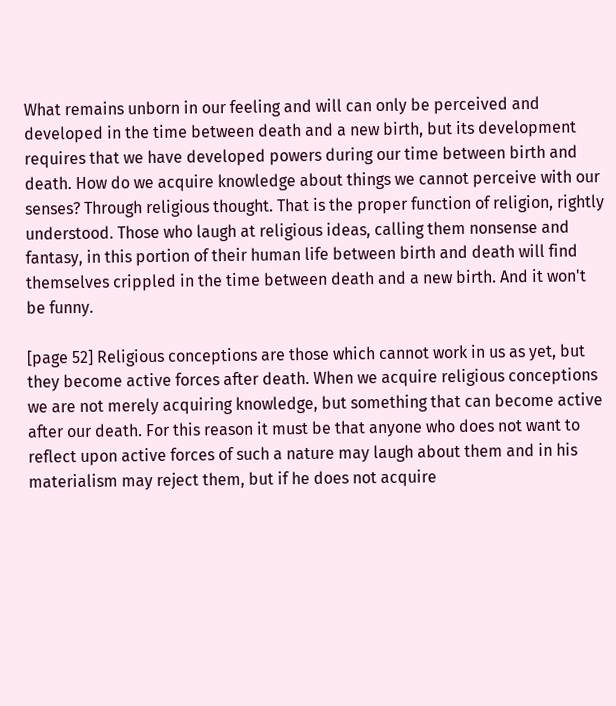What remains unborn in our feeling and will can only be perceived and developed in the time between death and a new birth, but its development requires that we have developed powers during our time between birth and death. How do we acquire knowledge about things we cannot perceive with our senses? Through religious thought. That is the proper function of religion, rightly understood. Those who laugh at religious ideas, calling them nonsense and fantasy, in this portion of their human life between birth and death will find themselves crippled in the time between death and a new birth. And it won't be funny.

[page 52] Religious conceptions are those which cannot work in us as yet, but they become active forces after death. When we acquire religious conceptions we are not merely acquiring knowledge, but something that can become active after our death. For this reason it must be that anyone who does not want to reflect upon active forces of such a nature may laugh about them and in his materialism may reject them, but if he does not acquire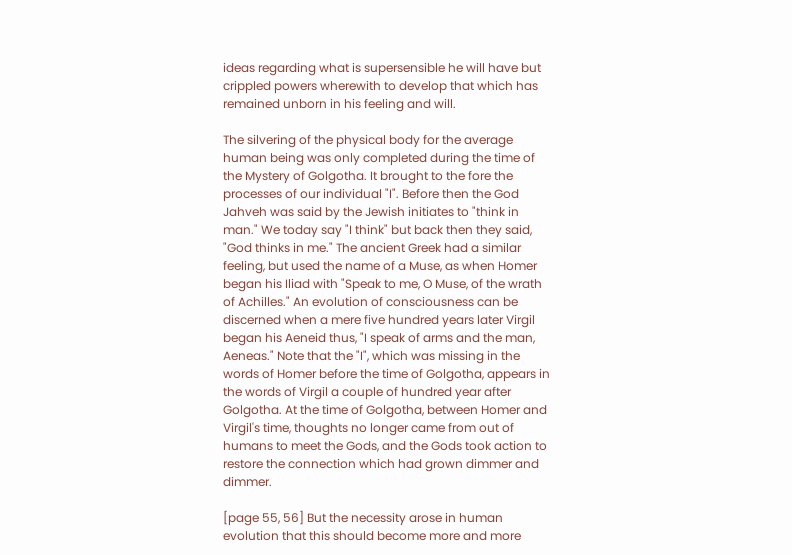ideas regarding what is supersensible he will have but crippled powers wherewith to develop that which has remained unborn in his feeling and will.

The silvering of the physical body for the average human being was only completed during the time of the Mystery of Golgotha. It brought to the fore the processes of our individual "I". Before then the God Jahveh was said by the Jewish initiates to "think in man." We today say "I think" but back then they said, "God thinks in me." The ancient Greek had a similar feeling, but used the name of a Muse, as when Homer began his Iliad with "Speak to me, O Muse, of the wrath of Achilles." An evolution of consciousness can be discerned when a mere five hundred years later Virgil began his Aeneid thus, "I speak of arms and the man, Aeneas." Note that the "I", which was missing in the words of Homer before the time of Golgotha, appears in the words of Virgil a couple of hundred year after Golgotha. At the time of Golgotha, between Homer and Virgil's time, thoughts no longer came from out of humans to meet the Gods, and the Gods took action to restore the connection which had grown dimmer and dimmer.

[page 55, 56] But the necessity arose in human evolution that this should become more and more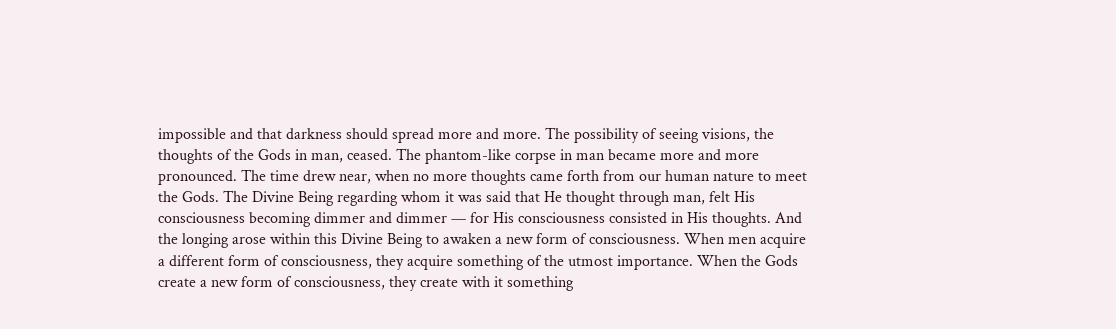impossible and that darkness should spread more and more. The possibility of seeing visions, the thoughts of the Gods in man, ceased. The phantom-like corpse in man became more and more pronounced. The time drew near, when no more thoughts came forth from our human nature to meet the Gods. The Divine Being regarding whom it was said that He thought through man, felt His consciousness becoming dimmer and dimmer — for His consciousness consisted in His thoughts. And the longing arose within this Divine Being to awaken a new form of consciousness. When men acquire a different form of consciousness, they acquire something of the utmost importance. When the Gods create a new form of consciousness, they create with it something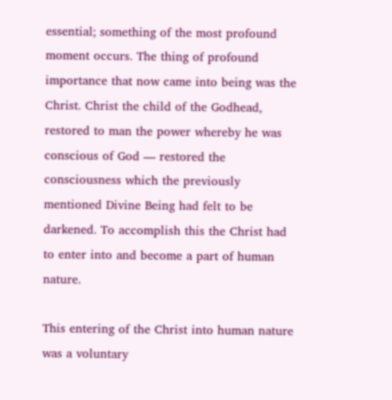essential; something of the most profound moment occurs. The thing of profound importance that now came into being was the Christ. Christ the child of the Godhead, restored to man the power whereby he was conscious of God — restored the consciousness which the previously mentioned Divine Being had felt to be darkened. To accomplish this the Christ had to enter into and become a part of human nature.

This entering of the Christ into human nature was a voluntary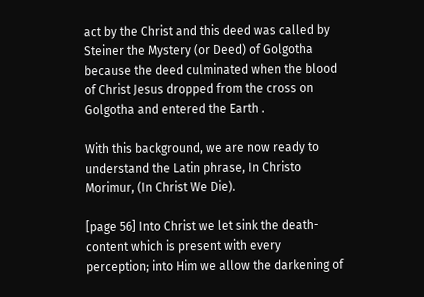act by the Christ and this deed was called by Steiner the Mystery (or Deed) of Golgotha because the deed culminated when the blood of Christ Jesus dropped from the cross on Golgotha and entered the Earth .

With this background, we are now ready to understand the Latin phrase, In Christo Morimur, (In Christ We Die).

[page 56] Into Christ we let sink the death-content which is present with every perception; into Him we allow the darkening of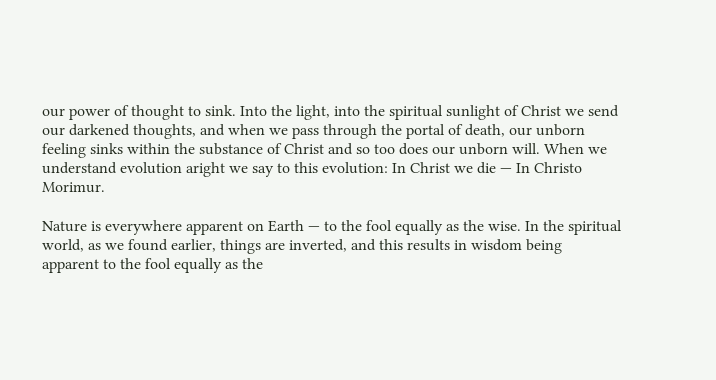our power of thought to sink. Into the light, into the spiritual sunlight of Christ we send our darkened thoughts, and when we pass through the portal of death, our unborn feeling sinks within the substance of Christ and so too does our unborn will. When we understand evolution aright we say to this evolution: In Christ we die — In Christo Morimur.

Nature is everywhere apparent on Earth — to the fool equally as the wise. In the spiritual world, as we found earlier, things are inverted, and this results in wisdom being apparent to the fool equally as the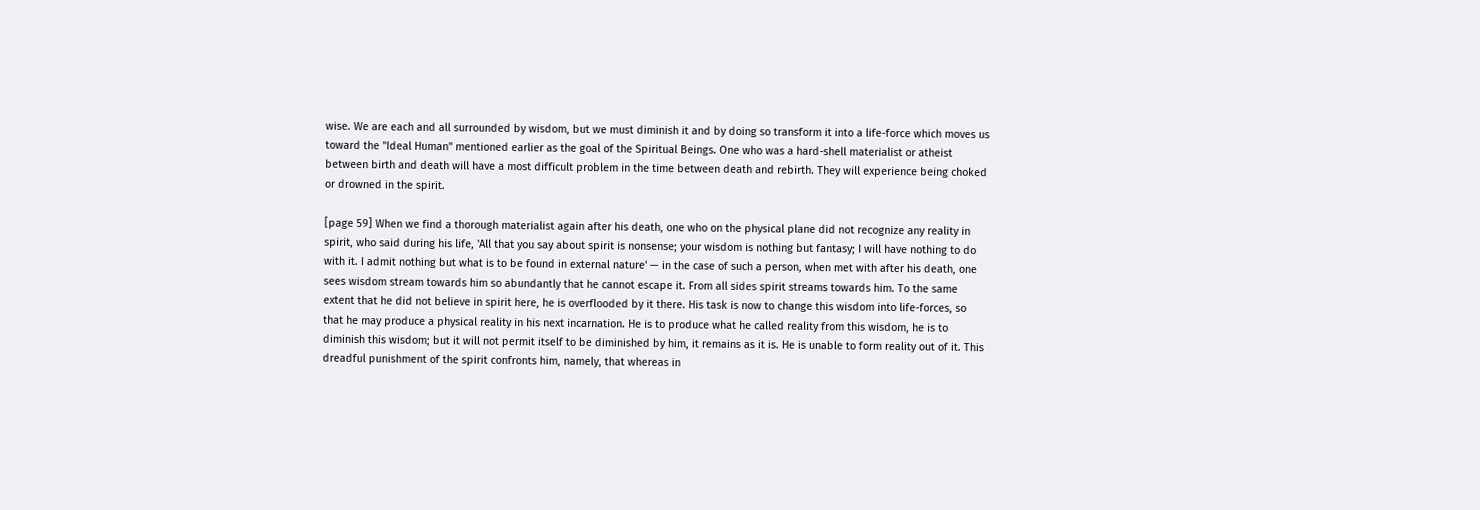wise. We are each and all surrounded by wisdom, but we must diminish it and by doing so transform it into a life-force which moves us toward the "Ideal Human" mentioned earlier as the goal of the Spiritual Beings. One who was a hard-shell materialist or atheist between birth and death will have a most difficult problem in the time between death and rebirth. They will experience being choked or drowned in the spirit.

[page 59] When we find a thorough materialist again after his death, one who on the physical plane did not recognize any reality in spirit, who said during his life, 'All that you say about spirit is nonsense; your wisdom is nothing but fantasy; I will have nothing to do with it. I admit nothing but what is to be found in external nature' — in the case of such a person, when met with after his death, one sees wisdom stream towards him so abundantly that he cannot escape it. From all sides spirit streams towards him. To the same extent that he did not believe in spirit here, he is overflooded by it there. His task is now to change this wisdom into life-forces, so that he may produce a physical reality in his next incarnation. He is to produce what he called reality from this wisdom, he is to diminish this wisdom; but it will not permit itself to be diminished by him, it remains as it is. He is unable to form reality out of it. This dreadful punishment of the spirit confronts him, namely, that whereas in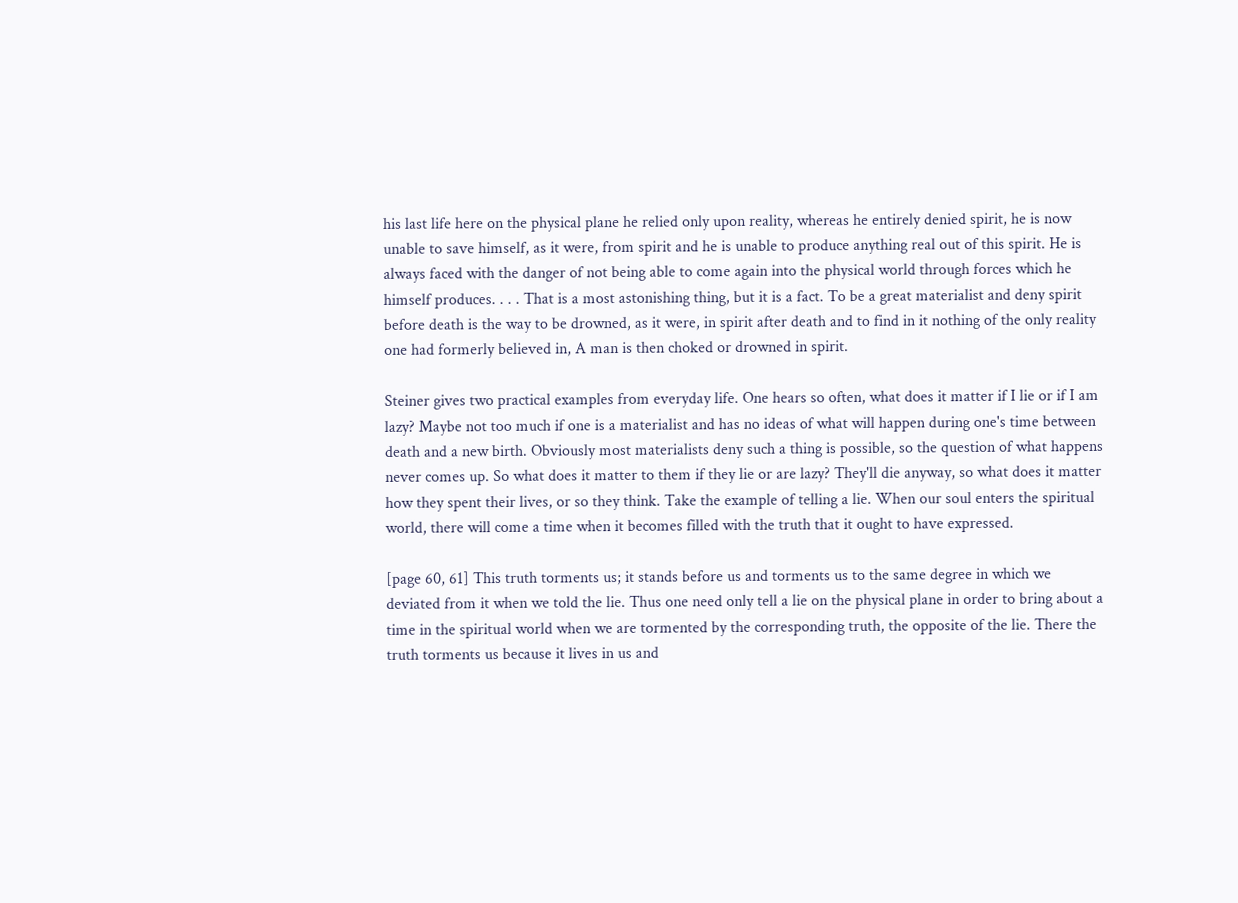his last life here on the physical plane he relied only upon reality, whereas he entirely denied spirit, he is now unable to save himself, as it were, from spirit and he is unable to produce anything real out of this spirit. He is always faced with the danger of not being able to come again into the physical world through forces which he himself produces. . . . That is a most astonishing thing, but it is a fact. To be a great materialist and deny spirit before death is the way to be drowned, as it were, in spirit after death and to find in it nothing of the only reality one had formerly believed in, A man is then choked or drowned in spirit.

Steiner gives two practical examples from everyday life. One hears so often, what does it matter if I lie or if I am lazy? Maybe not too much if one is a materialist and has no ideas of what will happen during one's time between death and a new birth. Obviously most materialists deny such a thing is possible, so the question of what happens never comes up. So what does it matter to them if they lie or are lazy? They'll die anyway, so what does it matter how they spent their lives, or so they think. Take the example of telling a lie. When our soul enters the spiritual world, there will come a time when it becomes filled with the truth that it ought to have expressed.

[page 60, 61] This truth torments us; it stands before us and torments us to the same degree in which we deviated from it when we told the lie. Thus one need only tell a lie on the physical plane in order to bring about a time in the spiritual world when we are tormented by the corresponding truth, the opposite of the lie. There the truth torments us because it lives in us and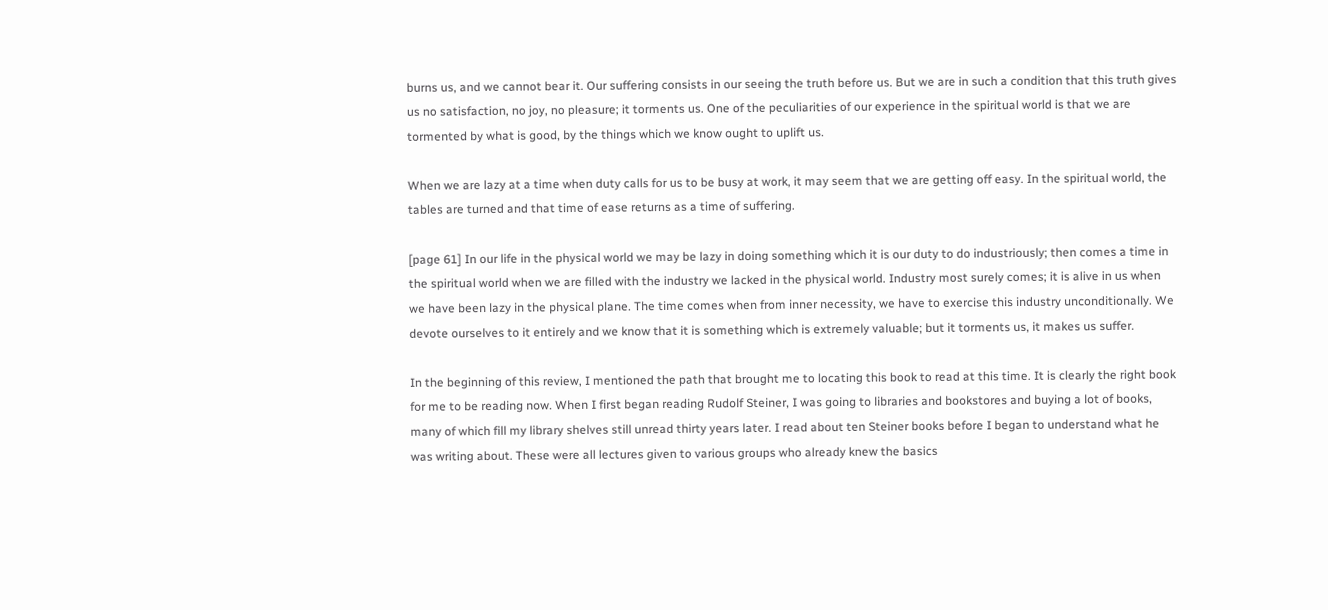burns us, and we cannot bear it. Our suffering consists in our seeing the truth before us. But we are in such a condition that this truth gives us no satisfaction, no joy, no pleasure; it torments us. One of the peculiarities of our experience in the spiritual world is that we are tormented by what is good, by the things which we know ought to uplift us.

When we are lazy at a time when duty calls for us to be busy at work, it may seem that we are getting off easy. In the spiritual world, the tables are turned and that time of ease returns as a time of suffering.

[page 61] In our life in the physical world we may be lazy in doing something which it is our duty to do industriously; then comes a time in the spiritual world when we are filled with the industry we lacked in the physical world. Industry most surely comes; it is alive in us when we have been lazy in the physical plane. The time comes when from inner necessity, we have to exercise this industry unconditionally. We devote ourselves to it entirely and we know that it is something which is extremely valuable; but it torments us, it makes us suffer.

In the beginning of this review, I mentioned the path that brought me to locating this book to read at this time. It is clearly the right book for me to be reading now. When I first began reading Rudolf Steiner, I was going to libraries and bookstores and buying a lot of books, many of which fill my library shelves still unread thirty years later. I read about ten Steiner books before I began to understand what he was writing about. These were all lectures given to various groups who already knew the basics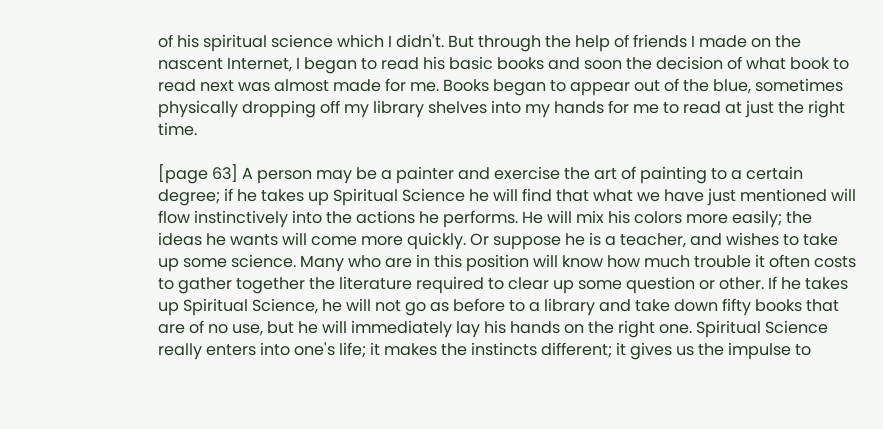of his spiritual science which I didn't. But through the help of friends I made on the nascent Internet, I began to read his basic books and soon the decision of what book to read next was almost made for me. Books began to appear out of the blue, sometimes physically dropping off my library shelves into my hands for me to read at just the right time.

[page 63] A person may be a painter and exercise the art of painting to a certain degree; if he takes up Spiritual Science he will find that what we have just mentioned will flow instinctively into the actions he performs. He will mix his colors more easily; the ideas he wants will come more quickly. Or suppose he is a teacher, and wishes to take up some science. Many who are in this position will know how much trouble it often costs to gather together the literature required to clear up some question or other. If he takes up Spiritual Science, he will not go as before to a library and take down fifty books that are of no use, but he will immediately lay his hands on the right one. Spiritual Science really enters into one's life; it makes the instincts different; it gives us the impulse to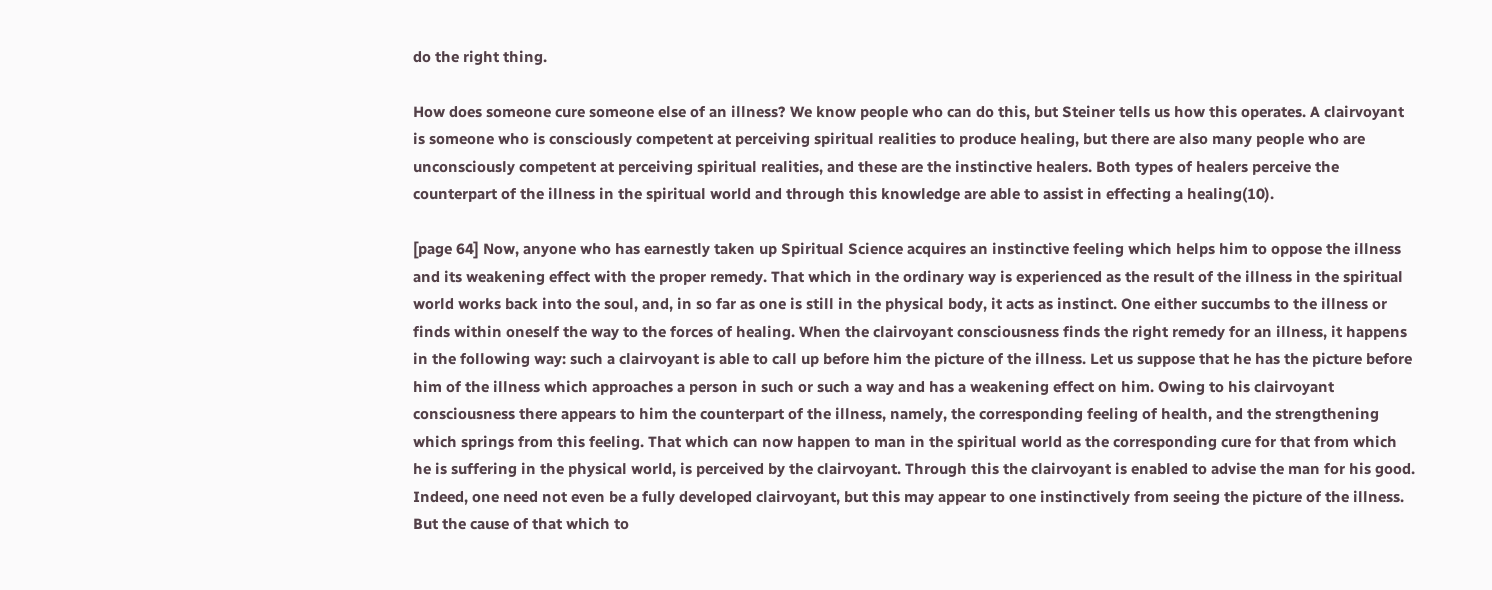do the right thing.

How does someone cure someone else of an illness? We know people who can do this, but Steiner tells us how this operates. A clairvoyant is someone who is consciously competent at perceiving spiritual realities to produce healing, but there are also many people who are unconsciously competent at perceiving spiritual realities, and these are the instinctive healers. Both types of healers perceive the counterpart of the illness in the spiritual world and through this knowledge are able to assist in effecting a healing(10).

[page 64] Now, anyone who has earnestly taken up Spiritual Science acquires an instinctive feeling which helps him to oppose the illness and its weakening effect with the proper remedy. That which in the ordinary way is experienced as the result of the illness in the spiritual world works back into the soul, and, in so far as one is still in the physical body, it acts as instinct. One either succumbs to the illness or finds within oneself the way to the forces of healing. When the clairvoyant consciousness finds the right remedy for an illness, it happens in the following way: such a clairvoyant is able to call up before him the picture of the illness. Let us suppose that he has the picture before him of the illness which approaches a person in such or such a way and has a weakening effect on him. Owing to his clairvoyant consciousness there appears to him the counterpart of the illness, namely, the corresponding feeling of health, and the strengthening which springs from this feeling. That which can now happen to man in the spiritual world as the corresponding cure for that from which he is suffering in the physical world, is perceived by the clairvoyant. Through this the clairvoyant is enabled to advise the man for his good. Indeed, one need not even be a fully developed clairvoyant, but this may appear to one instinctively from seeing the picture of the illness. But the cause of that which to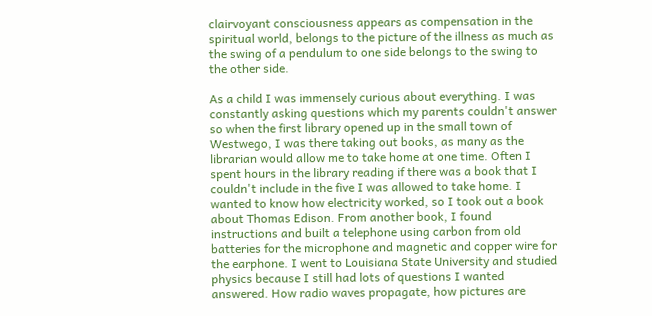clairvoyant consciousness appears as compensation in the spiritual world, belongs to the picture of the illness as much as the swing of a pendulum to one side belongs to the swing to the other side.

As a child I was immensely curious about everything. I was constantly asking questions which my parents couldn't answer so when the first library opened up in the small town of Westwego, I was there taking out books, as many as the librarian would allow me to take home at one time. Often I spent hours in the library reading if there was a book that I couldn't include in the five I was allowed to take home. I wanted to know how electricity worked, so I took out a book about Thomas Edison. From another book, I found instructions and built a telephone using carbon from old batteries for the microphone and magnetic and copper wire for the earphone. I went to Louisiana State University and studied physics because I still had lots of questions I wanted answered. How radio waves propagate, how pictures are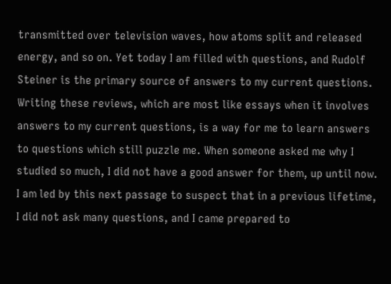transmitted over television waves, how atoms split and released energy, and so on. Yet today I am filled with questions, and Rudolf Steiner is the primary source of answers to my current questions. Writing these reviews, which are most like essays when it involves answers to my current questions, is a way for me to learn answers to questions which still puzzle me. When someone asked me why I studied so much, I did not have a good answer for them, up until now. I am led by this next passage to suspect that in a previous lifetime, I did not ask many questions, and I came prepared to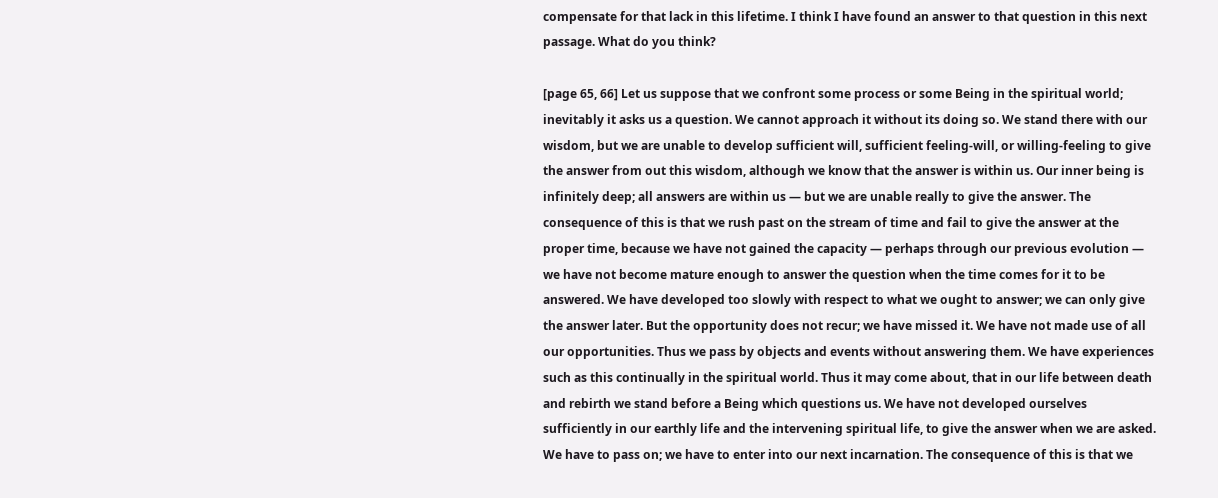compensate for that lack in this lifetime. I think I have found an answer to that question in this next passage. What do you think?

[page 65, 66] Let us suppose that we confront some process or some Being in the spiritual world; inevitably it asks us a question. We cannot approach it without its doing so. We stand there with our wisdom, but we are unable to develop sufficient will, sufficient feeling-will, or willing-feeling to give the answer from out this wisdom, although we know that the answer is within us. Our inner being is infinitely deep; all answers are within us — but we are unable really to give the answer. The consequence of this is that we rush past on the stream of time and fail to give the answer at the proper time, because we have not gained the capacity — perhaps through our previous evolution — we have not become mature enough to answer the question when the time comes for it to be answered. We have developed too slowly with respect to what we ought to answer; we can only give the answer later. But the opportunity does not recur; we have missed it. We have not made use of all our opportunities. Thus we pass by objects and events without answering them. We have experiences such as this continually in the spiritual world. Thus it may come about, that in our life between death and rebirth we stand before a Being which questions us. We have not developed ourselves sufficiently in our earthly life and the intervening spiritual life, to give the answer when we are asked. We have to pass on; we have to enter into our next incarnation. The consequence of this is that we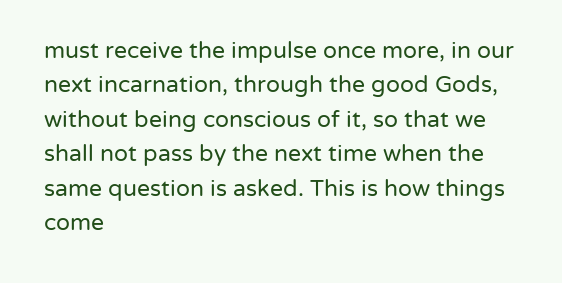must receive the impulse once more, in our next incarnation, through the good Gods, without being conscious of it, so that we shall not pass by the next time when the same question is asked. This is how things come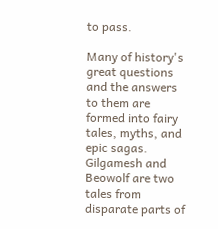to pass.

Many of history's great questions and the answers to them are formed into fairy tales, myths, and epic sagas. Gilgamesh and Beowolf are two tales from disparate parts of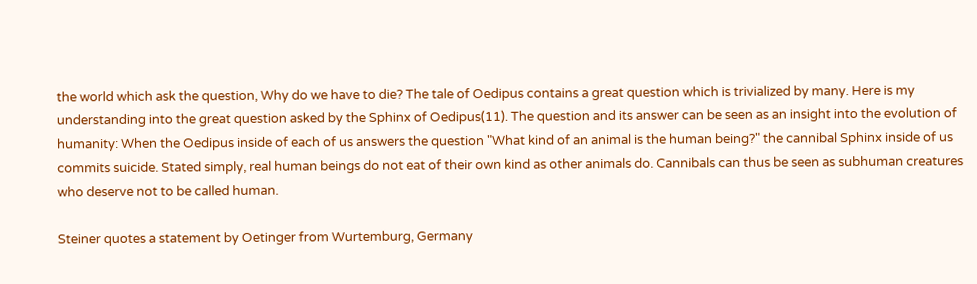the world which ask the question, Why do we have to die? The tale of Oedipus contains a great question which is trivialized by many. Here is my understanding into the great question asked by the Sphinx of Oedipus(11). The question and its answer can be seen as an insight into the evolution of humanity: When the Oedipus inside of each of us answers the question "What kind of an animal is the human being?" the cannibal Sphinx inside of us commits suicide. Stated simply, real human beings do not eat of their own kind as other animals do. Cannibals can thus be seen as subhuman creatures who deserve not to be called human.

Steiner quotes a statement by Oetinger from Wurtemburg, Germany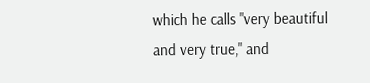which he calls "very beautiful and very true," and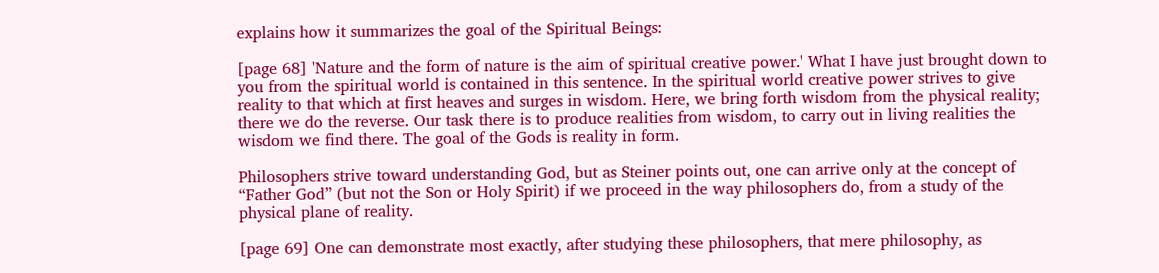explains how it summarizes the goal of the Spiritual Beings:

[page 68] 'Nature and the form of nature is the aim of spiritual creative power.' What I have just brought down to you from the spiritual world is contained in this sentence. In the spiritual world creative power strives to give reality to that which at first heaves and surges in wisdom. Here, we bring forth wisdom from the physical reality; there we do the reverse. Our task there is to produce realities from wisdom, to carry out in living realities the wisdom we find there. The goal of the Gods is reality in form.

Philosophers strive toward understanding God, but as Steiner points out, one can arrive only at the concept of “Father God” (but not the Son or Holy Spirit) if we proceed in the way philosophers do, from a study of the physical plane of reality.

[page 69] One can demonstrate most exactly, after studying these philosophers, that mere philosophy, as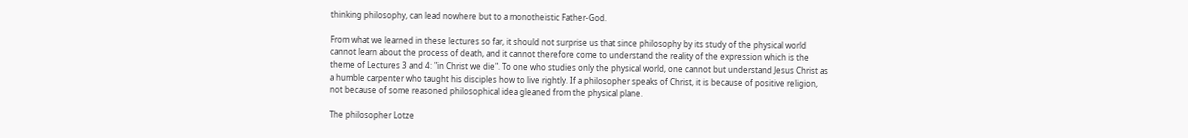thinking philosophy, can lead nowhere but to a monotheistic Father-God.

From what we learned in these lectures so far, it should not surprise us that since philosophy by its study of the physical world cannot learn about the process of death, and it cannot therefore come to understand the reality of the expression which is the theme of Lectures 3 and 4: "in Christ we die". To one who studies only the physical world, one cannot but understand Jesus Christ as a humble carpenter who taught his disciples how to live rightly. If a philosopher speaks of Christ, it is because of positive religion, not because of some reasoned philosophical idea gleaned from the physical plane.

The philosopher Lotze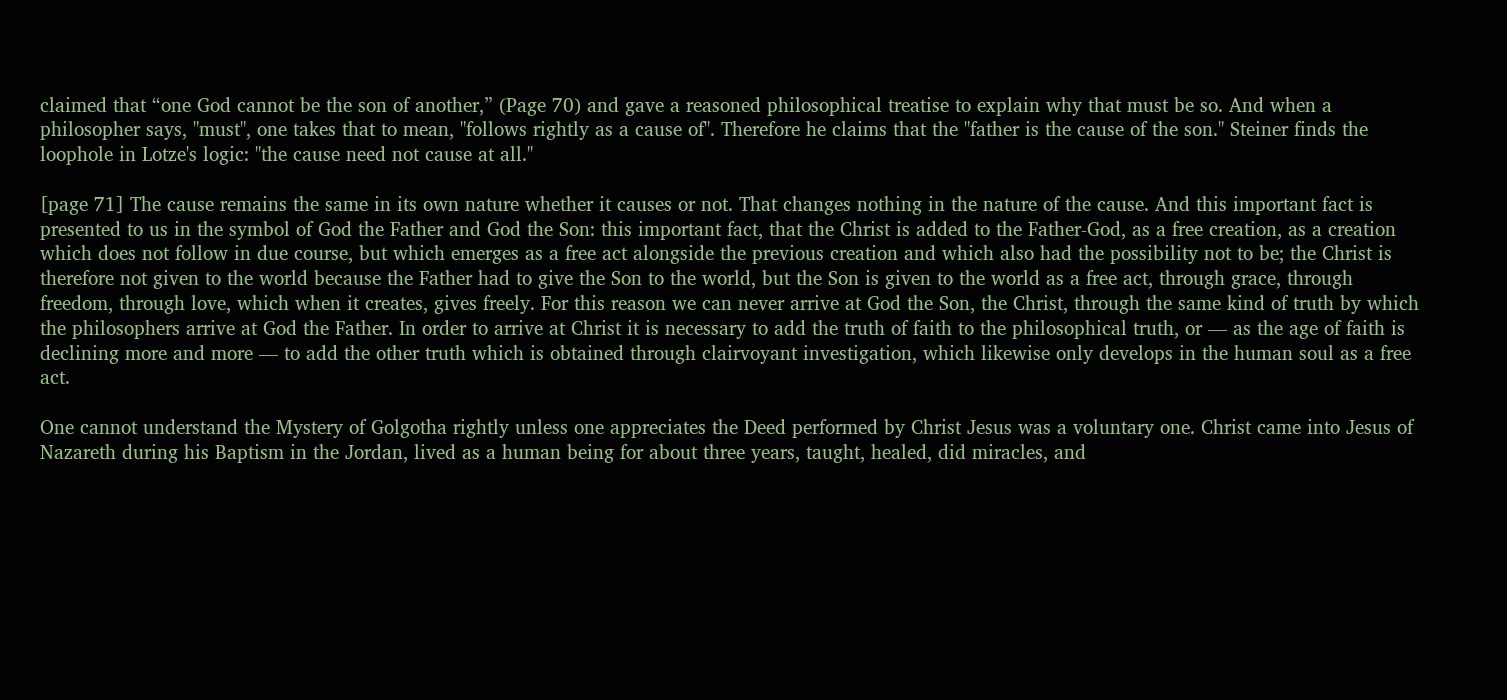claimed that “one God cannot be the son of another,” (Page 70) and gave a reasoned philosophical treatise to explain why that must be so. And when a philosopher says, "must", one takes that to mean, "follows rightly as a cause of". Therefore he claims that the "father is the cause of the son." Steiner finds the loophole in Lotze's logic: "the cause need not cause at all."

[page 71] The cause remains the same in its own nature whether it causes or not. That changes nothing in the nature of the cause. And this important fact is presented to us in the symbol of God the Father and God the Son: this important fact, that the Christ is added to the Father-God, as a free creation, as a creation which does not follow in due course, but which emerges as a free act alongside the previous creation and which also had the possibility not to be; the Christ is therefore not given to the world because the Father had to give the Son to the world, but the Son is given to the world as a free act, through grace, through freedom, through love, which when it creates, gives freely. For this reason we can never arrive at God the Son, the Christ, through the same kind of truth by which the philosophers arrive at God the Father. In order to arrive at Christ it is necessary to add the truth of faith to the philosophical truth, or — as the age of faith is declining more and more — to add the other truth which is obtained through clairvoyant investigation, which likewise only develops in the human soul as a free act.

One cannot understand the Mystery of Golgotha rightly unless one appreciates the Deed performed by Christ Jesus was a voluntary one. Christ came into Jesus of Nazareth during his Baptism in the Jordan, lived as a human being for about three years, taught, healed, did miracles, and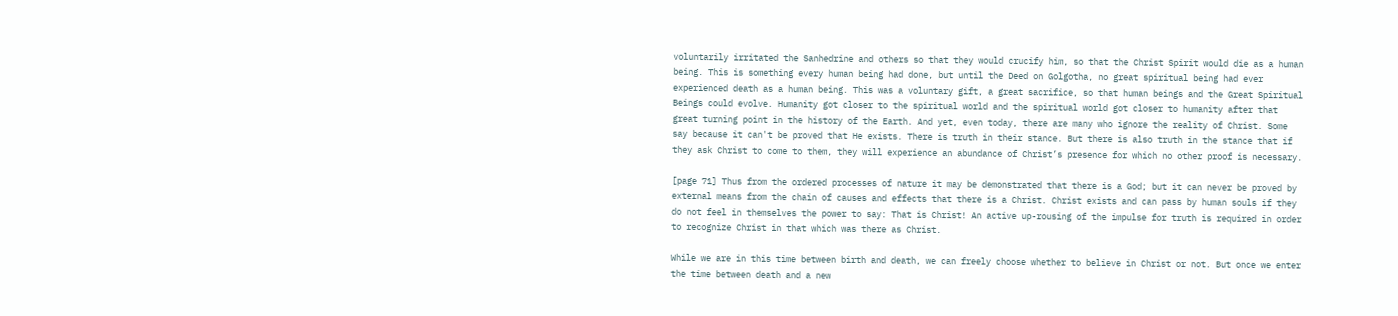voluntarily irritated the Sanhedrine and others so that they would crucify him, so that the Christ Spirit would die as a human being. This is something every human being had done, but until the Deed on Golgotha, no great spiritual being had ever experienced death as a human being. This was a voluntary gift, a great sacrifice, so that human beings and the Great Spiritual Beings could evolve. Humanity got closer to the spiritual world and the spiritual world got closer to humanity after that great turning point in the history of the Earth. And yet, even today, there are many who ignore the reality of Christ. Some say because it can't be proved that He exists. There is truth in their stance. But there is also truth in the stance that if they ask Christ to come to them, they will experience an abundance of Christ’s presence for which no other proof is necessary.

[page 71] Thus from the ordered processes of nature it may be demonstrated that there is a God; but it can never be proved by external means from the chain of causes and effects that there is a Christ. Christ exists and can pass by human souls if they do not feel in themselves the power to say: That is Christ! An active up-rousing of the impulse for truth is required in order to recognize Christ in that which was there as Christ.

While we are in this time between birth and death, we can freely choose whether to believe in Christ or not. But once we enter the time between death and a new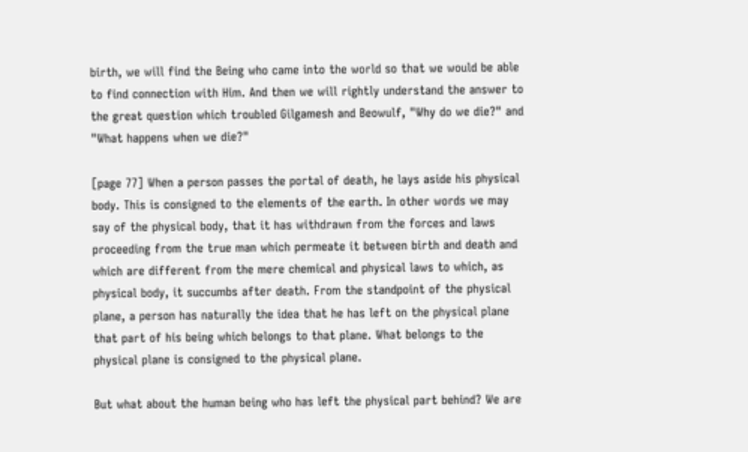birth, we will find the Being who came into the world so that we would be able to find connection with Him. And then we will rightly understand the answer to the great question which troubled Gilgamesh and Beowulf, "Why do we die?" and "What happens when we die?"

[page 77] When a person passes the portal of death, he lays aside his physical body. This is consigned to the elements of the earth. In other words we may say of the physical body, that it has withdrawn from the forces and laws proceeding from the true man which permeate it between birth and death and which are different from the mere chemical and physical laws to which, as physical body, it succumbs after death. From the standpoint of the physical plane, a person has naturally the idea that he has left on the physical plane that part of his being which belongs to that plane. What belongs to the physical plane is consigned to the physical plane.

But what about the human being who has left the physical part behind? We are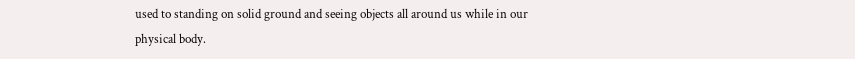used to standing on solid ground and seeing objects all around us while in our physical body.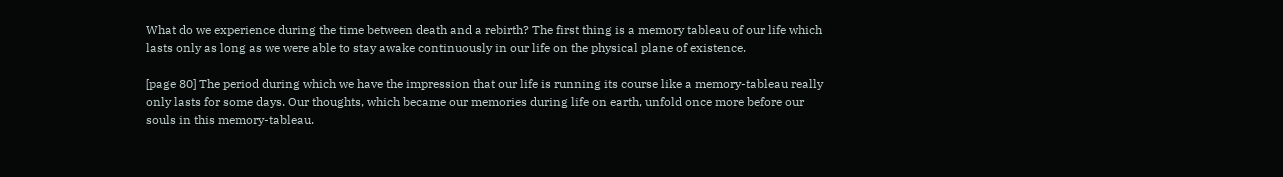What do we experience during the time between death and a rebirth? The first thing is a memory tableau of our life which lasts only as long as we were able to stay awake continuously in our life on the physical plane of existence.

[page 80] The period during which we have the impression that our life is running its course like a memory-tableau really only lasts for some days. Our thoughts, which became our memories during life on earth, unfold once more before our souls in this memory-tableau.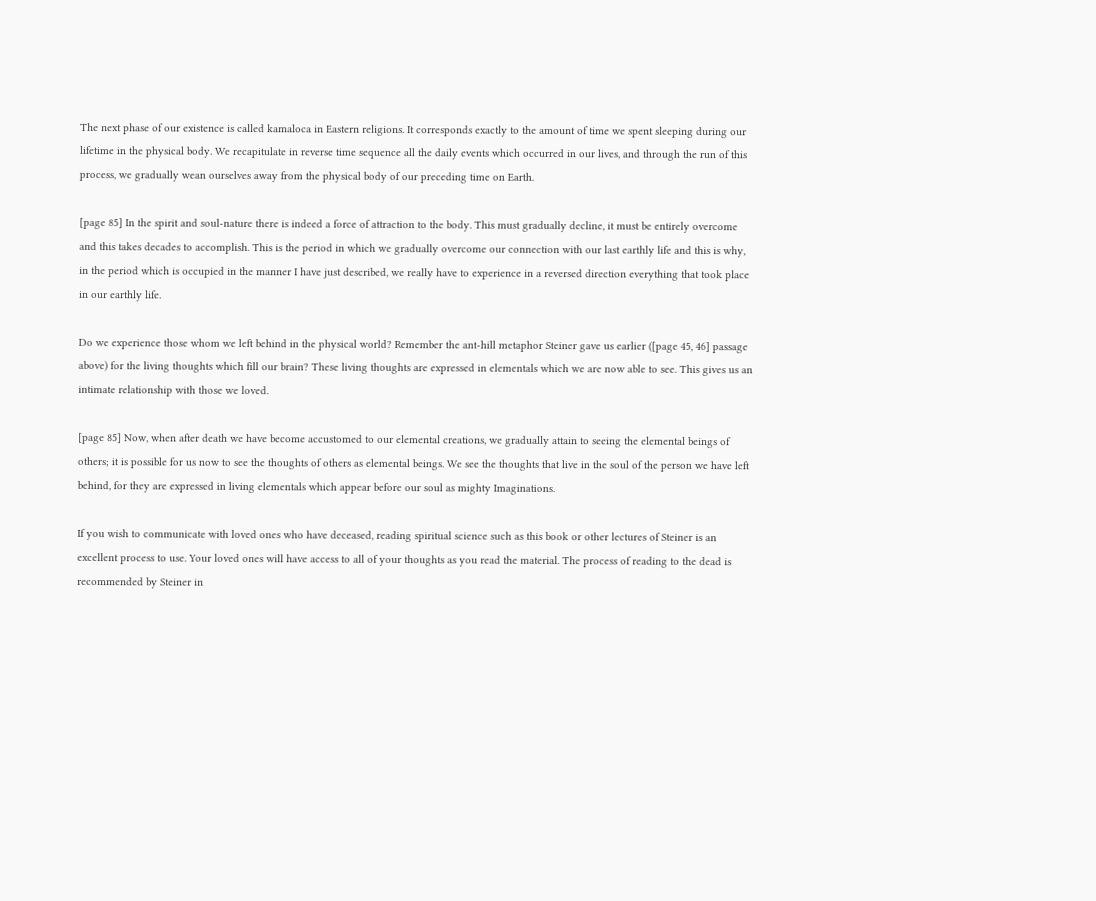The next phase of our existence is called kamaloca in Eastern religions. It corresponds exactly to the amount of time we spent sleeping during our lifetime in the physical body. We recapitulate in reverse time sequence all the daily events which occurred in our lives, and through the run of this process, we gradually wean ourselves away from the physical body of our preceding time on Earth.

[page 85] In the spirit and soul-nature there is indeed a force of attraction to the body. This must gradually decline, it must be entirely overcome and this takes decades to accomplish. This is the period in which we gradually overcome our connection with our last earthly life and this is why, in the period which is occupied in the manner I have just described, we really have to experience in a reversed direction everything that took place in our earthly life.

Do we experience those whom we left behind in the physical world? Remember the ant-hill metaphor Steiner gave us earlier ([page 45, 46] passage above) for the living thoughts which fill our brain? These living thoughts are expressed in elementals which we are now able to see. This gives us an intimate relationship with those we loved.

[page 85] Now, when after death we have become accustomed to our elemental creations, we gradually attain to seeing the elemental beings of others; it is possible for us now to see the thoughts of others as elemental beings. We see the thoughts that live in the soul of the person we have left behind, for they are expressed in living elementals which appear before our soul as mighty Imaginations.

If you wish to communicate with loved ones who have deceased, reading spiritual science such as this book or other lectures of Steiner is an excellent process to use. Your loved ones will have access to all of your thoughts as you read the material. The process of reading to the dead is recommended by Steiner in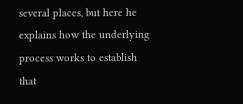several places, but here he explains how the underlying process works to establish that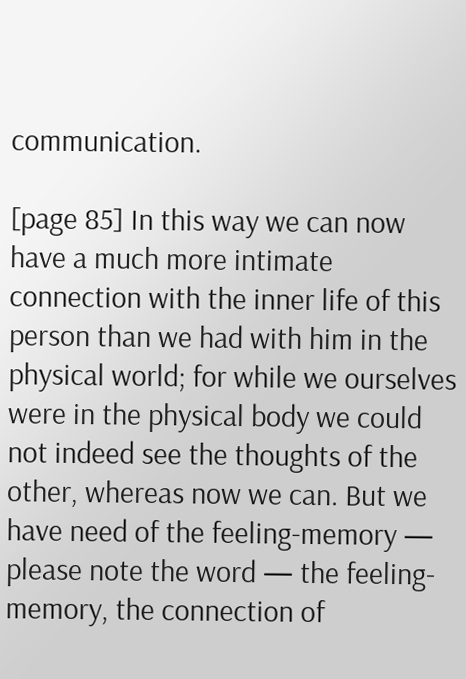communication.

[page 85] In this way we can now have a much more intimate connection with the inner life of this person than we had with him in the physical world; for while we ourselves were in the physical body we could not indeed see the thoughts of the other, whereas now we can. But we have need of the feeling-memory — please note the word — the feeling-memory, the connection of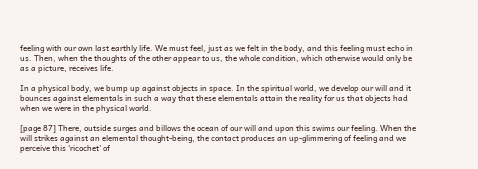feeling with our own last earthly life. We must feel, just as we felt in the body, and this feeling must echo in us. Then, when the thoughts of the other appear to us, the whole condition, which otherwise would only be as a picture, receives life.

In a physical body, we bump up against objects in space. In the spiritual world, we develop our will and it bounces against elementals in such a way that these elementals attain the reality for us that objects had when we were in the physical world.

[page 87] There, outside surges and billows the ocean of our will and upon this swims our feeling. When the will strikes against an elemental thought-being, the contact produces an up-glimmering of feeling and we perceive this 'ricochet' of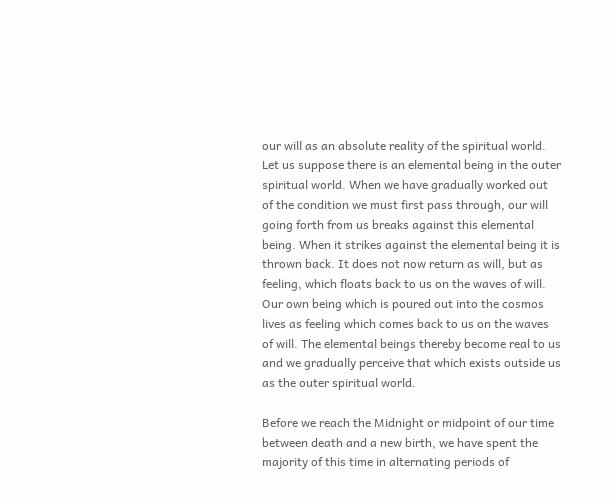our will as an absolute reality of the spiritual world. Let us suppose there is an elemental being in the outer spiritual world. When we have gradually worked out of the condition we must first pass through, our will going forth from us breaks against this elemental being. When it strikes against the elemental being it is thrown back. It does not now return as will, but as feeling, which floats back to us on the waves of will. Our own being which is poured out into the cosmos lives as feeling which comes back to us on the waves of will. The elemental beings thereby become real to us and we gradually perceive that which exists outside us as the outer spiritual world.

Before we reach the Midnight or midpoint of our time between death and a new birth, we have spent the majority of this time in alternating periods of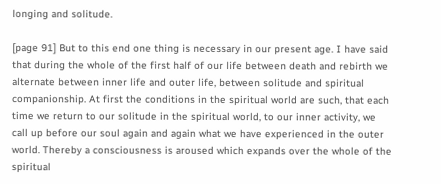longing and solitude.

[page 91] But to this end one thing is necessary in our present age. I have said that during the whole of the first half of our life between death and rebirth we alternate between inner life and outer life, between solitude and spiritual companionship. At first the conditions in the spiritual world are such, that each time we return to our solitude in the spiritual world, to our inner activity, we call up before our soul again and again what we have experienced in the outer world. Thereby a consciousness is aroused which expands over the whole of the spiritual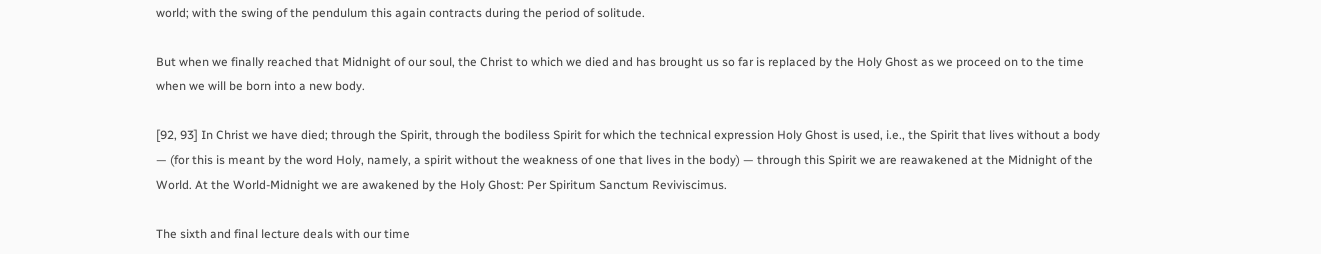world; with the swing of the pendulum this again contracts during the period of solitude.

But when we finally reached that Midnight of our soul, the Christ to which we died and has brought us so far is replaced by the Holy Ghost as we proceed on to the time when we will be born into a new body.

[92, 93] In Christ we have died; through the Spirit, through the bodiless Spirit for which the technical expression Holy Ghost is used, i.e., the Spirit that lives without a body — (for this is meant by the word Holy, namely, a spirit without the weakness of one that lives in the body) — through this Spirit we are reawakened at the Midnight of the World. At the World-Midnight we are awakened by the Holy Ghost: Per Spiritum Sanctum Reviviscimus.

The sixth and final lecture deals with our time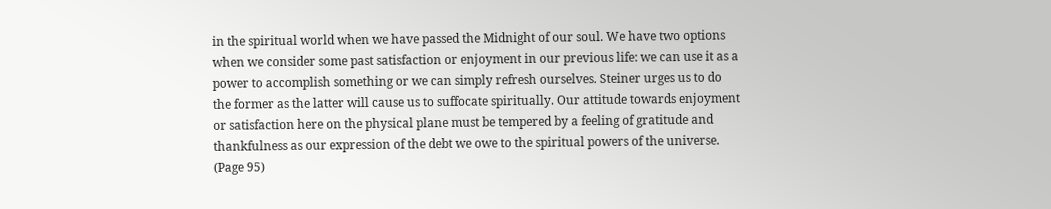in the spiritual world when we have passed the Midnight of our soul. We have two options when we consider some past satisfaction or enjoyment in our previous life: we can use it as a power to accomplish something or we can simply refresh ourselves. Steiner urges us to do the former as the latter will cause us to suffocate spiritually. Our attitude towards enjoyment or satisfaction here on the physical plane must be tempered by a feeling of gratitude and thankfulness as our expression of the debt we owe to the spiritual powers of the universe. (Page 95)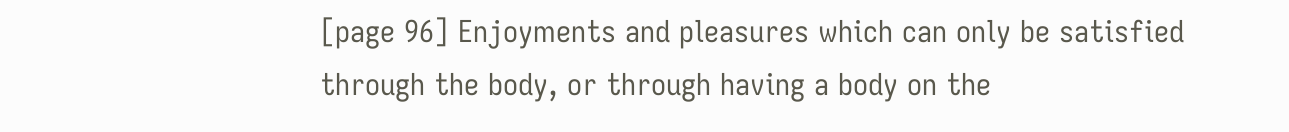[page 96] Enjoyments and pleasures which can only be satisfied through the body, or through having a body on the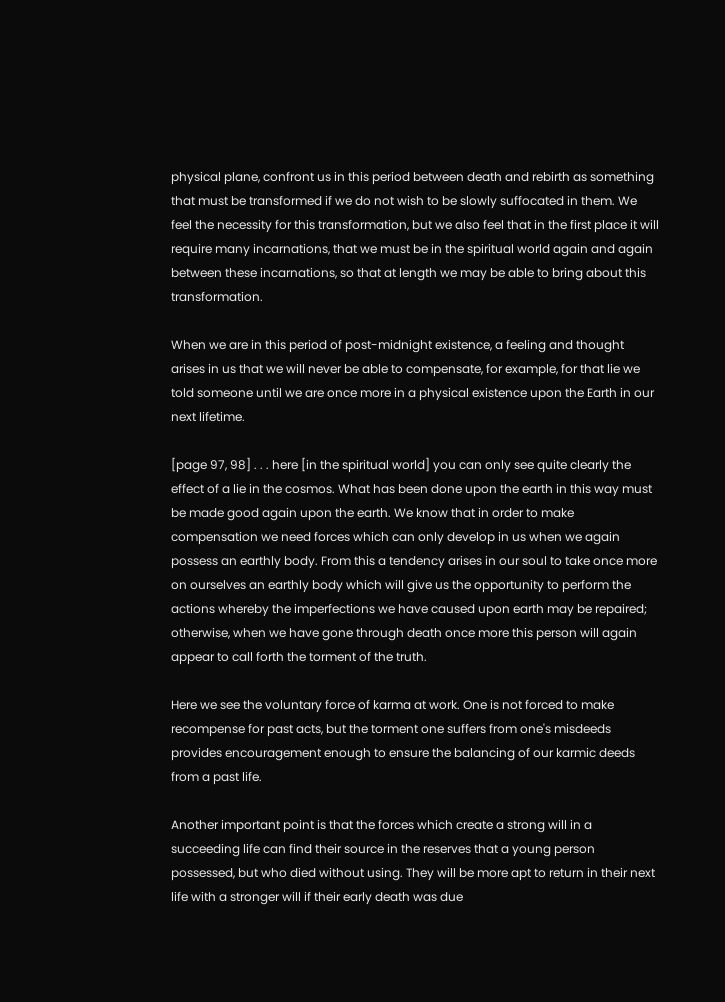physical plane, confront us in this period between death and rebirth as something that must be transformed if we do not wish to be slowly suffocated in them. We feel the necessity for this transformation, but we also feel that in the first place it will require many incarnations, that we must be in the spiritual world again and again between these incarnations, so that at length we may be able to bring about this transformation.

When we are in this period of post-midnight existence, a feeling and thought arises in us that we will never be able to compensate, for example, for that lie we told someone until we are once more in a physical existence upon the Earth in our next lifetime.

[page 97, 98] . . . here [in the spiritual world] you can only see quite clearly the effect of a lie in the cosmos. What has been done upon the earth in this way must be made good again upon the earth. We know that in order to make compensation we need forces which can only develop in us when we again possess an earthly body. From this a tendency arises in our soul to take once more on ourselves an earthly body which will give us the opportunity to perform the actions whereby the imperfections we have caused upon earth may be repaired; otherwise, when we have gone through death once more this person will again appear to call forth the torment of the truth.

Here we see the voluntary force of karma at work. One is not forced to make recompense for past acts, but the torment one suffers from one's misdeeds provides encouragement enough to ensure the balancing of our karmic deeds from a past life.

Another important point is that the forces which create a strong will in a succeeding life can find their source in the reserves that a young person possessed, but who died without using. They will be more apt to return in their next life with a stronger will if their early death was due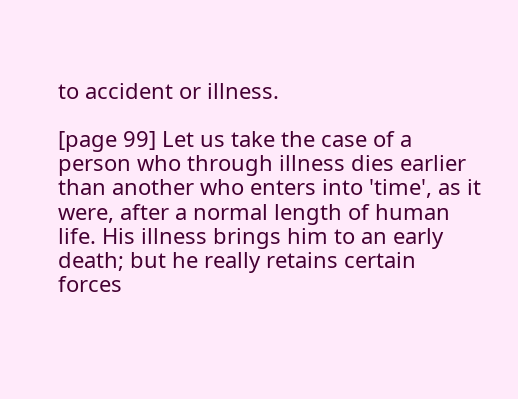to accident or illness.

[page 99] Let us take the case of a person who through illness dies earlier than another who enters into 'time', as it were, after a normal length of human life. His illness brings him to an early death; but he really retains certain forces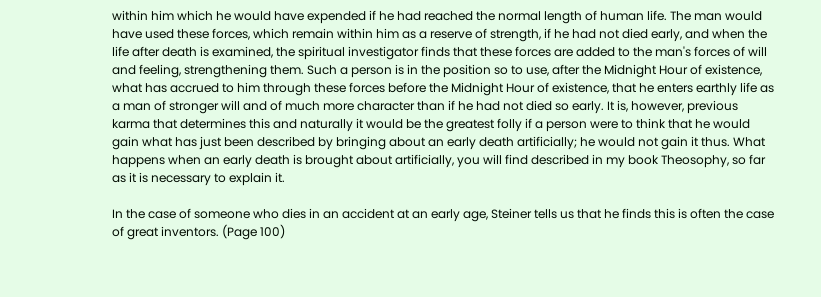within him which he would have expended if he had reached the normal length of human life. The man would have used these forces, which remain within him as a reserve of strength, if he had not died early, and when the life after death is examined, the spiritual investigator finds that these forces are added to the man's forces of will and feeling, strengthening them. Such a person is in the position so to use, after the Midnight Hour of existence, what has accrued to him through these forces before the Midnight Hour of existence, that he enters earthly life as a man of stronger will and of much more character than if he had not died so early. It is, however, previous karma that determines this and naturally it would be the greatest folly if a person were to think that he would gain what has just been described by bringing about an early death artificially; he would not gain it thus. What happens when an early death is brought about artificially, you will find described in my book Theosophy, so far as it is necessary to explain it.

In the case of someone who dies in an accident at an early age, Steiner tells us that he finds this is often the case of great inventors. (Page 100)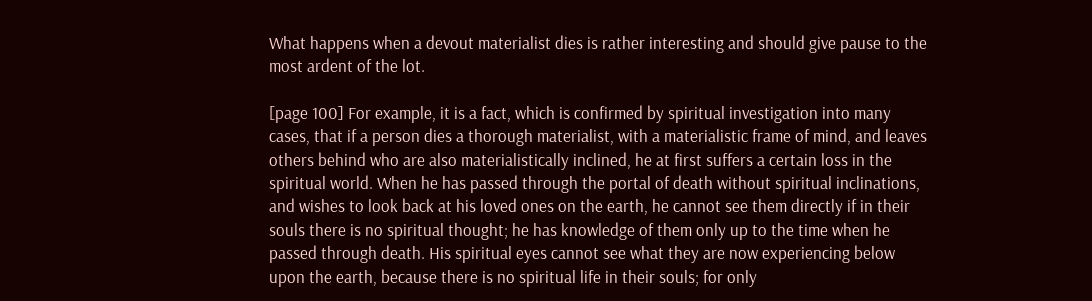What happens when a devout materialist dies is rather interesting and should give pause to the most ardent of the lot.

[page 100] For example, it is a fact, which is confirmed by spiritual investigation into many cases, that if a person dies a thorough materialist, with a materialistic frame of mind, and leaves others behind who are also materialistically inclined, he at first suffers a certain loss in the spiritual world. When he has passed through the portal of death without spiritual inclinations, and wishes to look back at his loved ones on the earth, he cannot see them directly if in their souls there is no spiritual thought; he has knowledge of them only up to the time when he passed through death. His spiritual eyes cannot see what they are now experiencing below upon the earth, because there is no spiritual life in their souls; for only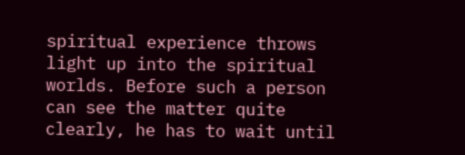spiritual experience throws light up into the spiritual worlds. Before such a person can see the matter quite clearly, he has to wait until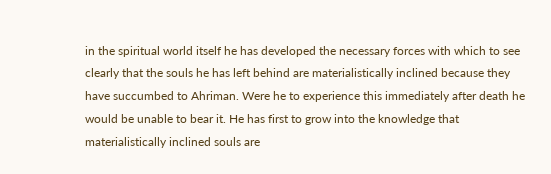in the spiritual world itself he has developed the necessary forces with which to see clearly that the souls he has left behind are materialistically inclined because they have succumbed to Ahriman. Were he to experience this immediately after death he would be unable to bear it. He has first to grow into the knowledge that materialistically inclined souls are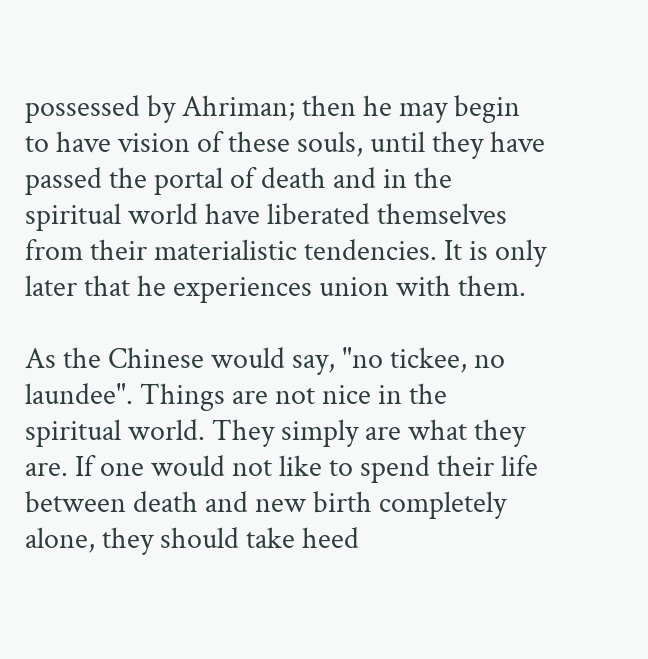possessed by Ahriman; then he may begin to have vision of these souls, until they have passed the portal of death and in the spiritual world have liberated themselves from their materialistic tendencies. It is only later that he experiences union with them.

As the Chinese would say, "no tickee, no laundee". Things are not nice in the spiritual world. They simply are what they are. If one would not like to spend their life between death and new birth completely alone, they should take heed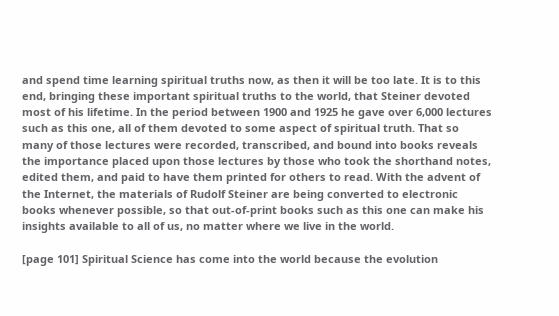and spend time learning spiritual truths now, as then it will be too late. It is to this end, bringing these important spiritual truths to the world, that Steiner devoted most of his lifetime. In the period between 1900 and 1925 he gave over 6,000 lectures such as this one, all of them devoted to some aspect of spiritual truth. That so many of those lectures were recorded, transcribed, and bound into books reveals the importance placed upon those lectures by those who took the shorthand notes, edited them, and paid to have them printed for others to read. With the advent of the Internet, the materials of Rudolf Steiner are being converted to electronic books whenever possible, so that out-of-print books such as this one can make his insights available to all of us, no matter where we live in the world.

[page 101] Spiritual Science has come into the world because the evolution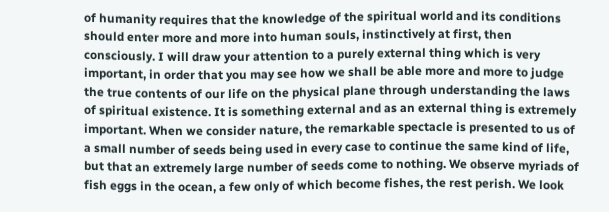of humanity requires that the knowledge of the spiritual world and its conditions should enter more and more into human souls, instinctively at first, then consciously. I will draw your attention to a purely external thing which is very important, in order that you may see how we shall be able more and more to judge the true contents of our life on the physical plane through understanding the laws of spiritual existence. It is something external and as an external thing is extremely important. When we consider nature, the remarkable spectacle is presented to us of a small number of seeds being used in every case to continue the same kind of life, but that an extremely large number of seeds come to nothing. We observe myriads of fish eggs in the ocean, a few only of which become fishes, the rest perish. We look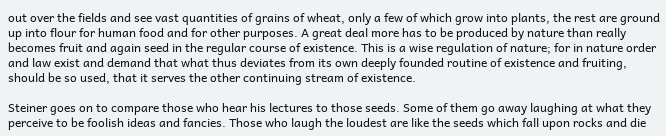out over the fields and see vast quantities of grains of wheat, only a few of which grow into plants, the rest are ground up into flour for human food and for other purposes. A great deal more has to be produced by nature than really becomes fruit and again seed in the regular course of existence. This is a wise regulation of nature; for in nature order and law exist and demand that what thus deviates from its own deeply founded routine of existence and fruiting, should be so used, that it serves the other continuing stream of existence.

Steiner goes on to compare those who hear his lectures to those seeds. Some of them go away laughing at what they perceive to be foolish ideas and fancies. Those who laugh the loudest are like the seeds which fall upon rocks and die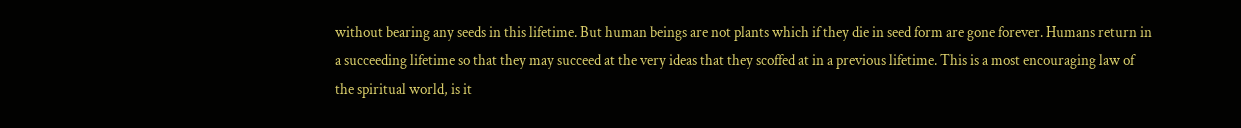without bearing any seeds in this lifetime. But human beings are not plants which if they die in seed form are gone forever. Humans return in a succeeding lifetime so that they may succeed at the very ideas that they scoffed at in a previous lifetime. This is a most encouraging law of the spiritual world, is it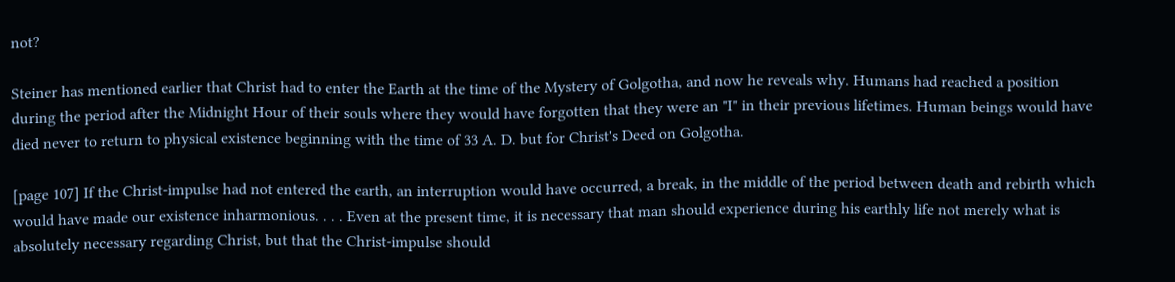not?

Steiner has mentioned earlier that Christ had to enter the Earth at the time of the Mystery of Golgotha, and now he reveals why. Humans had reached a position during the period after the Midnight Hour of their souls where they would have forgotten that they were an "I" in their previous lifetimes. Human beings would have died never to return to physical existence beginning with the time of 33 A. D. but for Christ's Deed on Golgotha.

[page 107] If the Christ-impulse had not entered the earth, an interruption would have occurred, a break, in the middle of the period between death and rebirth which would have made our existence inharmonious. . . . Even at the present time, it is necessary that man should experience during his earthly life not merely what is absolutely necessary regarding Christ, but that the Christ-impulse should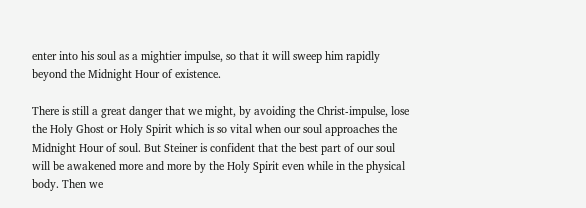enter into his soul as a mightier impulse, so that it will sweep him rapidly beyond the Midnight Hour of existence.

There is still a great danger that we might, by avoiding the Christ-impulse, lose the Holy Ghost or Holy Spirit which is so vital when our soul approaches the Midnight Hour of soul. But Steiner is confident that the best part of our soul will be awakened more and more by the Holy Spirit even while in the physical body. Then we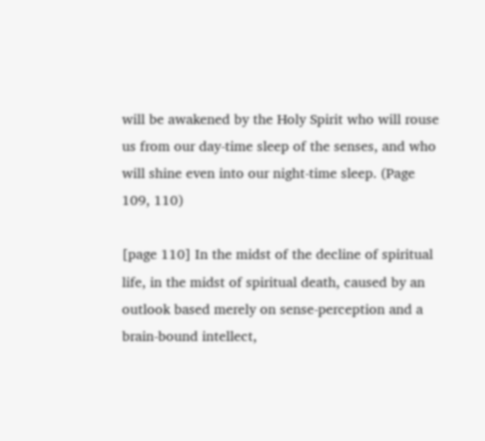will be awakened by the Holy Spirit who will rouse us from our day-time sleep of the senses, and who will shine even into our night-time sleep. (Page 109, 110)

[page 110] In the midst of the decline of spiritual life, in the midst of spiritual death, caused by an outlook based merely on sense-perception and a brain-bound intellect,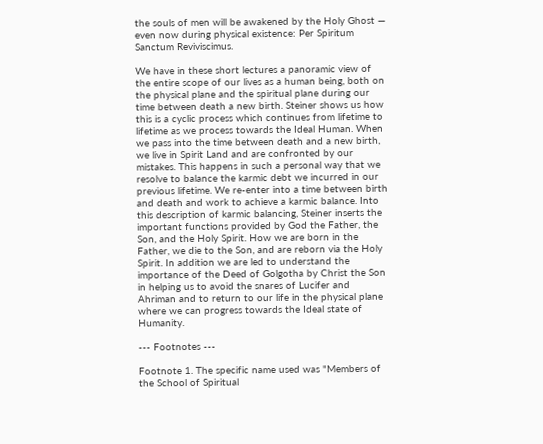the souls of men will be awakened by the Holy Ghost — even now during physical existence: Per Spiritum Sanctum Reviviscimus.

We have in these short lectures a panoramic view of the entire scope of our lives as a human being, both on the physical plane and the spiritual plane during our time between death a new birth. Steiner shows us how this is a cyclic process which continues from lifetime to lifetime as we process towards the Ideal Human. When we pass into the time between death and a new birth, we live in Spirit Land and are confronted by our mistakes. This happens in such a personal way that we resolve to balance the karmic debt we incurred in our previous lifetime. We re-enter into a time between birth and death and work to achieve a karmic balance. Into this description of karmic balancing, Steiner inserts the important functions provided by God the Father, the Son, and the Holy Spirit. How we are born in the Father, we die to the Son, and are reborn via the Holy Spirit. In addition we are led to understand the importance of the Deed of Golgotha by Christ the Son in helping us to avoid the snares of Lucifer and Ahriman and to return to our life in the physical plane where we can progress towards the Ideal state of Humanity.

--- Footnotes ---

Footnote 1. The specific name used was "Members of the School of Spiritual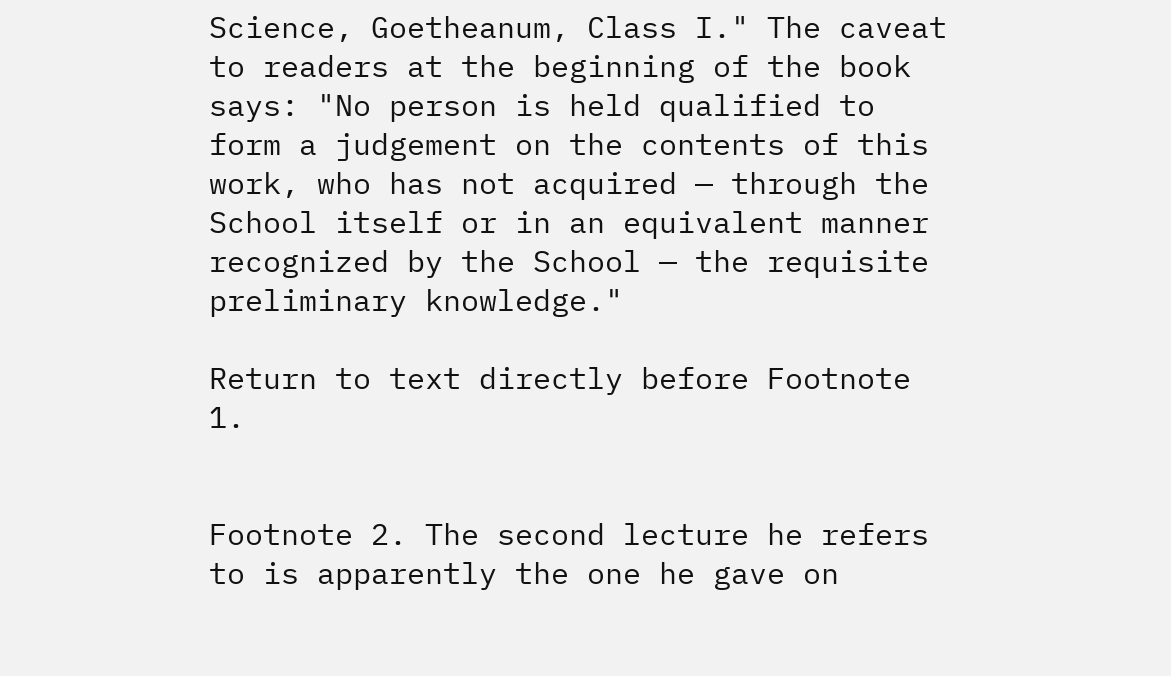Science, Goetheanum, Class I." The caveat to readers at the beginning of the book says: "No person is held qualified to form a judgement on the contents of this work, who has not acquired — through the School itself or in an equivalent manner recognized by the School — the requisite preliminary knowledge."

Return to text directly before Footnote 1.


Footnote 2. The second lecture he refers to is apparently the one he gave on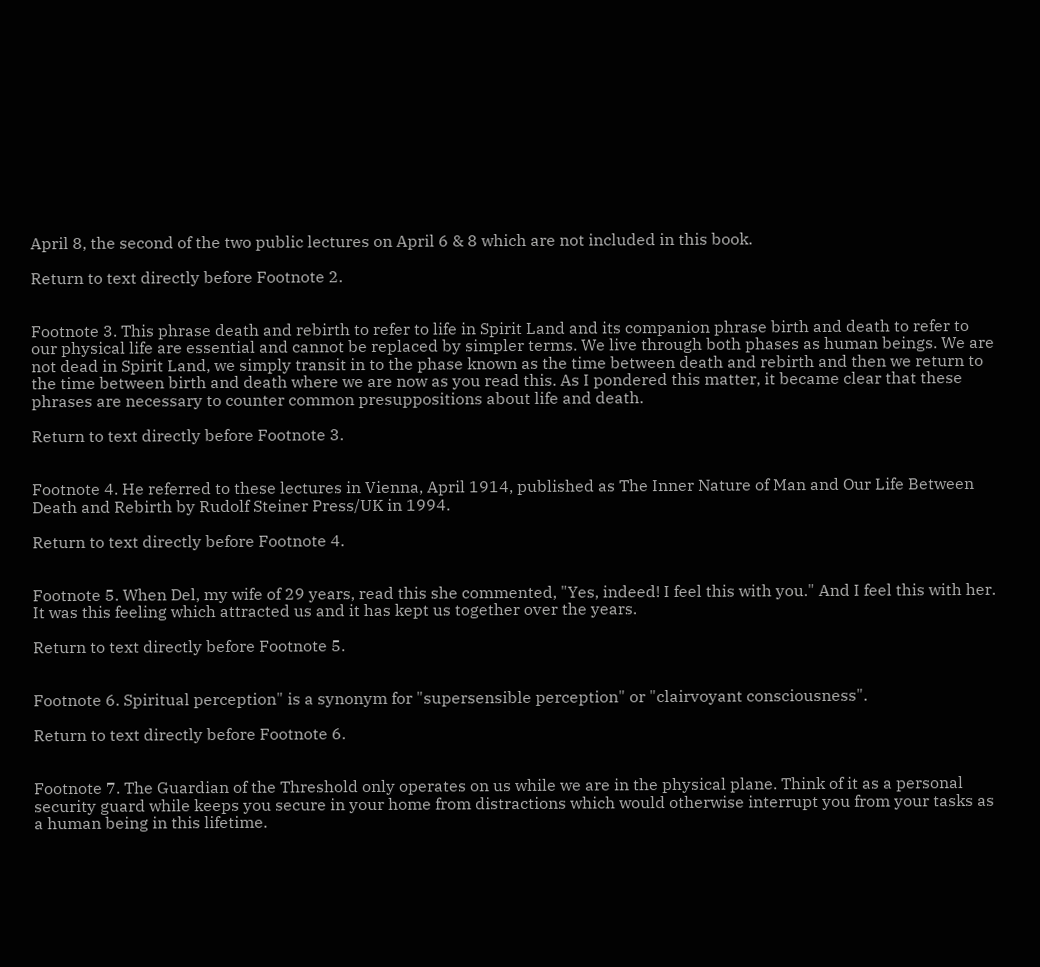April 8, the second of the two public lectures on April 6 & 8 which are not included in this book.

Return to text directly before Footnote 2.


Footnote 3. This phrase death and rebirth to refer to life in Spirit Land and its companion phrase birth and death to refer to our physical life are essential and cannot be replaced by simpler terms. We live through both phases as human beings. We are not dead in Spirit Land, we simply transit in to the phase known as the time between death and rebirth and then we return to the time between birth and death where we are now as you read this. As I pondered this matter, it became clear that these phrases are necessary to counter common presuppositions about life and death.

Return to text directly before Footnote 3.


Footnote 4. He referred to these lectures in Vienna, April 1914, published as The Inner Nature of Man and Our Life Between Death and Rebirth by Rudolf Steiner Press/UK in 1994.

Return to text directly before Footnote 4.


Footnote 5. When Del, my wife of 29 years, read this she commented, "Yes, indeed! I feel this with you." And I feel this with her. It was this feeling which attracted us and it has kept us together over the years.

Return to text directly before Footnote 5.


Footnote 6. Spiritual perception" is a synonym for "supersensible perception" or "clairvoyant consciousness".

Return to text directly before Footnote 6.


Footnote 7. The Guardian of the Threshold only operates on us while we are in the physical plane. Think of it as a personal security guard while keeps you secure in your home from distractions which would otherwise interrupt you from your tasks as a human being in this lifetime.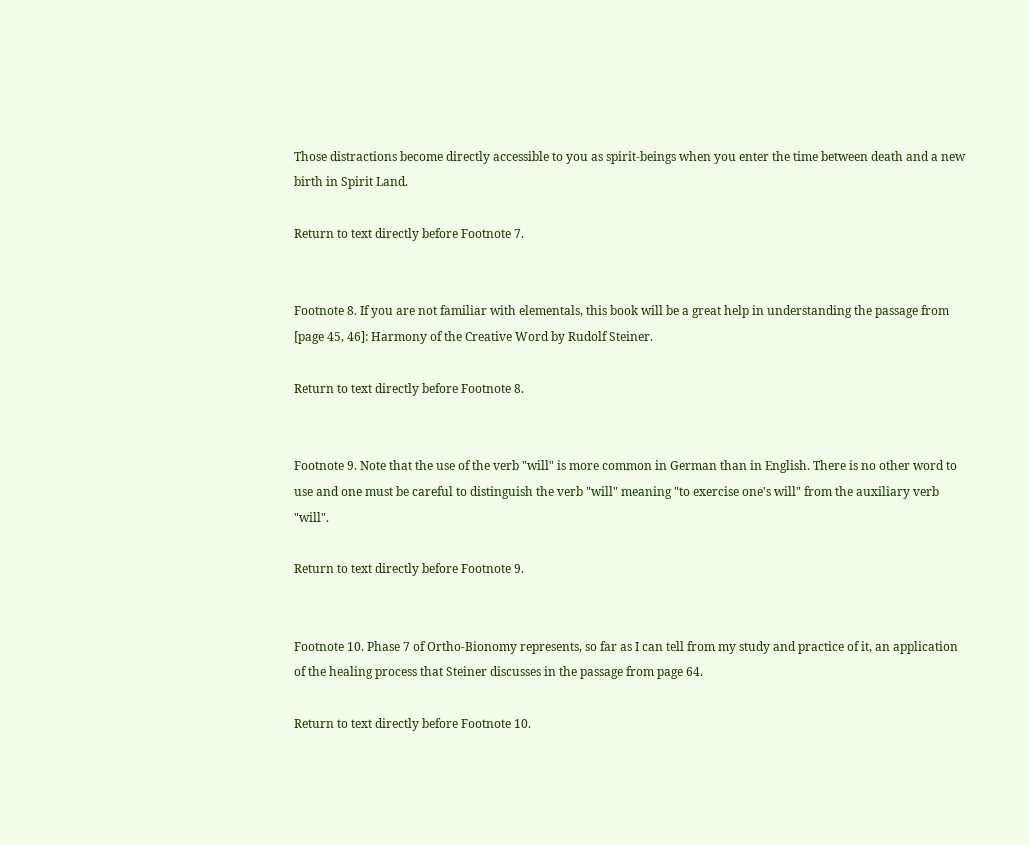Those distractions become directly accessible to you as spirit-beings when you enter the time between death and a new birth in Spirit Land.

Return to text directly before Footnote 7.


Footnote 8. If you are not familiar with elementals, this book will be a great help in understanding the passage from [page 45, 46]: Harmony of the Creative Word by Rudolf Steiner.

Return to text directly before Footnote 8.


Footnote 9. Note that the use of the verb "will" is more common in German than in English. There is no other word to use and one must be careful to distinguish the verb "will" meaning "to exercise one's will" from the auxiliary verb "will".

Return to text directly before Footnote 9.


Footnote 10. Phase 7 of Ortho-Bionomy represents, so far as I can tell from my study and practice of it, an application of the healing process that Steiner discusses in the passage from page 64.

Return to text directly before Footnote 10.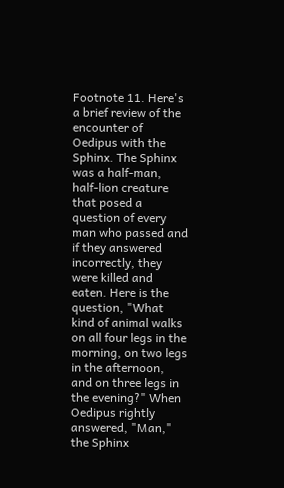Footnote 11. Here's a brief review of the encounter of Oedipus with the Sphinx. The Sphinx was a half-man, half-lion creature that posed a question of every man who passed and if they answered incorrectly, they were killed and eaten. Here is the question, "What kind of animal walks on all four legs in the morning, on two legs in the afternoon, and on three legs in the evening?" When Oedipus rightly answered, "Man," the Sphinx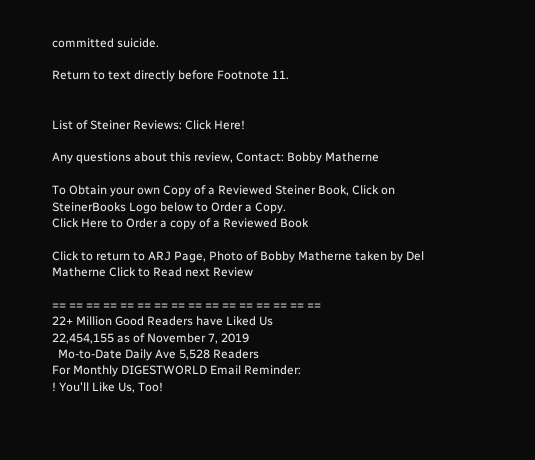committed suicide.

Return to text directly before Footnote 11.


List of Steiner Reviews: Click Here!

Any questions about this review, Contact: Bobby Matherne

To Obtain your own Copy of a Reviewed Steiner Book, Click on SteinerBooks Logo below to Order a Copy.
Click Here to Order a copy of a Reviewed Book

Click to return to ARJ Page, Photo of Bobby Matherne taken by Del Matherne Click to Read next Review

== == == == == == == == == == == == == == == ==
22+ Million Good Readers have Liked Us
22,454,155 as of November 7, 2019
  Mo-to-Date Daily Ave 5,528 Readers
For Monthly DIGESTWORLD Email Reminder:
! You'll Like Us, Too!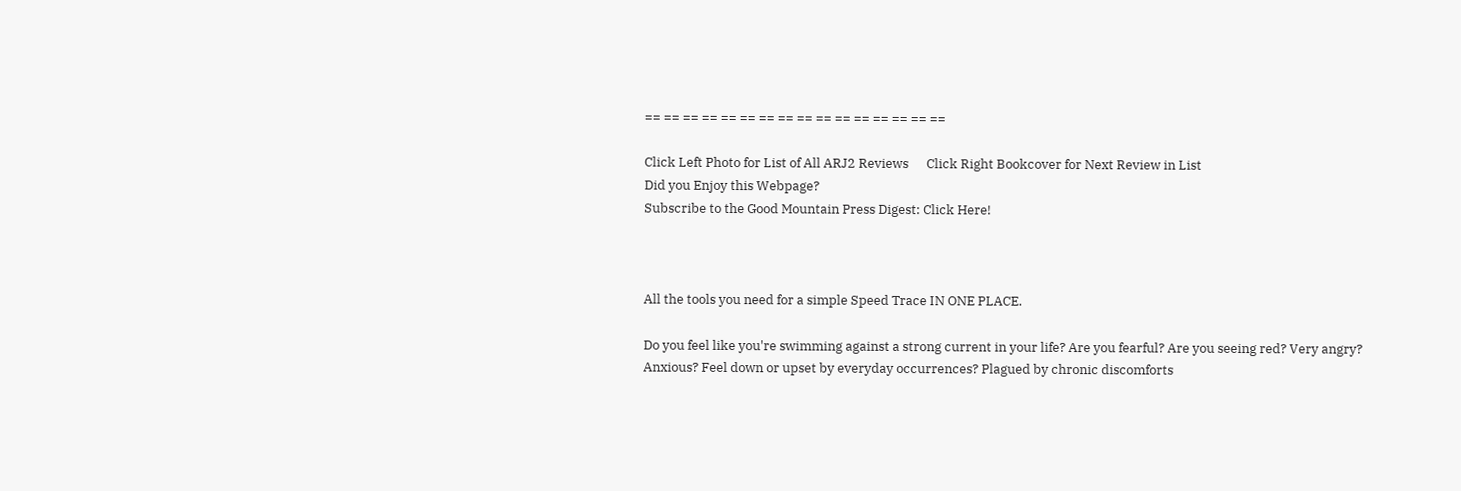== == == == == == == == == == == == == == == ==

Click Left Photo for List of All ARJ2 Reviews      Click Right Bookcover for Next Review in List
Did you Enjoy this Webpage?
Subscribe to the Good Mountain Press Digest: Click Here!



All the tools you need for a simple Speed Trace IN ONE PLACE.

Do you feel like you're swimming against a strong current in your life? Are you fearful? Are you seeing red? Very angry? Anxious? Feel down or upset by everyday occurrences? Plagued by chronic discomforts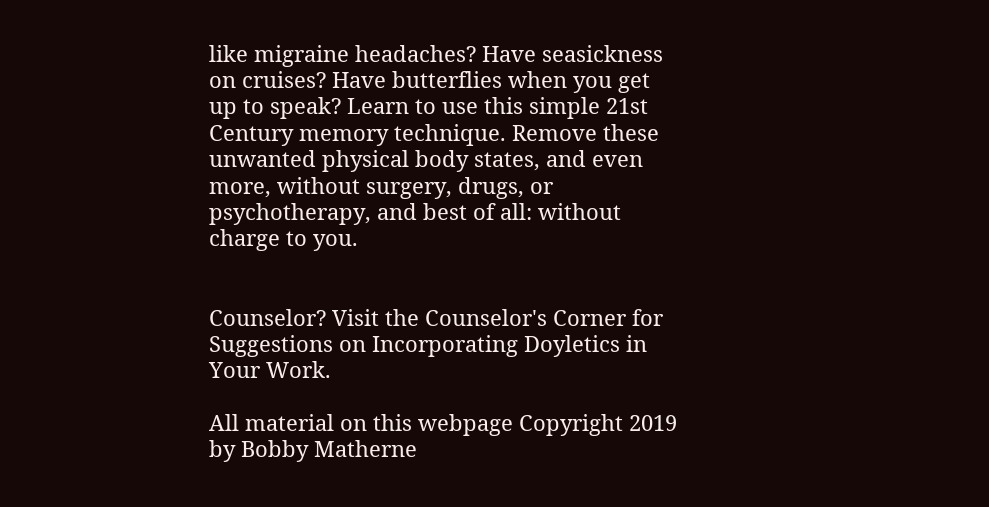like migraine headaches? Have seasickness on cruises? Have butterflies when you get up to speak? Learn to use this simple 21st Century memory technique. Remove these unwanted physical body states, and even more, without surgery, drugs, or psychotherapy, and best of all: without charge to you.


Counselor? Visit the Counselor's Corner for Suggestions on Incorporating Doyletics in Your Work.

All material on this webpage Copyright 2019 by Bobby Matherne